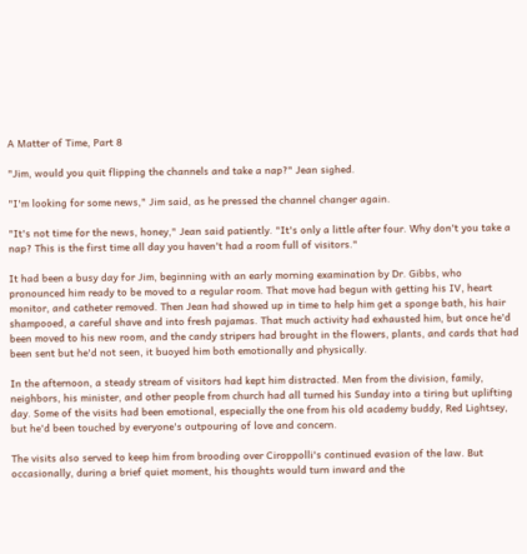A Matter of Time, Part 8

"Jim, would you quit flipping the channels and take a nap?" Jean sighed.

"I'm looking for some news," Jim said, as he pressed the channel changer again.

"It's not time for the news, honey," Jean said patiently. "It's only a little after four. Why don't you take a nap? This is the first time all day you haven't had a room full of visitors."

It had been a busy day for Jim, beginning with an early morning examination by Dr. Gibbs, who pronounced him ready to be moved to a regular room. That move had begun with getting his IV, heart monitor, and catheter removed. Then Jean had showed up in time to help him get a sponge bath, his hair shampooed, a careful shave and into fresh pajamas. That much activity had exhausted him, but once he'd been moved to his new room, and the candy stripers had brought in the flowers, plants, and cards that had been sent but he'd not seen, it buoyed him both emotionally and physically.

In the afternoon, a steady stream of visitors had kept him distracted. Men from the division, family, neighbors, his minister, and other people from church had all turned his Sunday into a tiring but uplifting day. Some of the visits had been emotional, especially the one from his old academy buddy, Red Lightsey, but he'd been touched by everyone's outpouring of love and concern.

The visits also served to keep him from brooding over Ciroppolli's continued evasion of the law. But occasionally, during a brief quiet moment, his thoughts would turn inward and the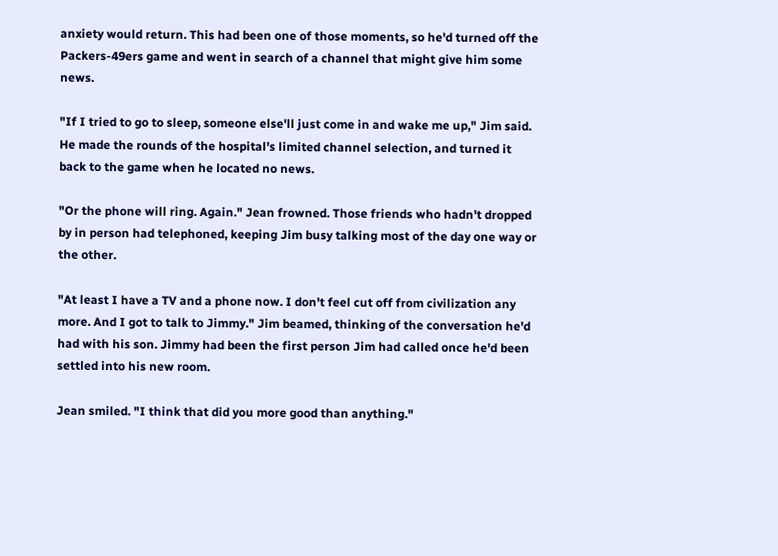anxiety would return. This had been one of those moments, so he'd turned off the Packers-49ers game and went in search of a channel that might give him some news.

"If I tried to go to sleep, someone else'll just come in and wake me up," Jim said. He made the rounds of the hospital's limited channel selection, and turned it back to the game when he located no news.

"Or the phone will ring. Again." Jean frowned. Those friends who hadn't dropped by in person had telephoned, keeping Jim busy talking most of the day one way or the other.

"At least I have a TV and a phone now. I don't feel cut off from civilization any more. And I got to talk to Jimmy." Jim beamed, thinking of the conversation he'd had with his son. Jimmy had been the first person Jim had called once he'd been settled into his new room.

Jean smiled. "I think that did you more good than anything."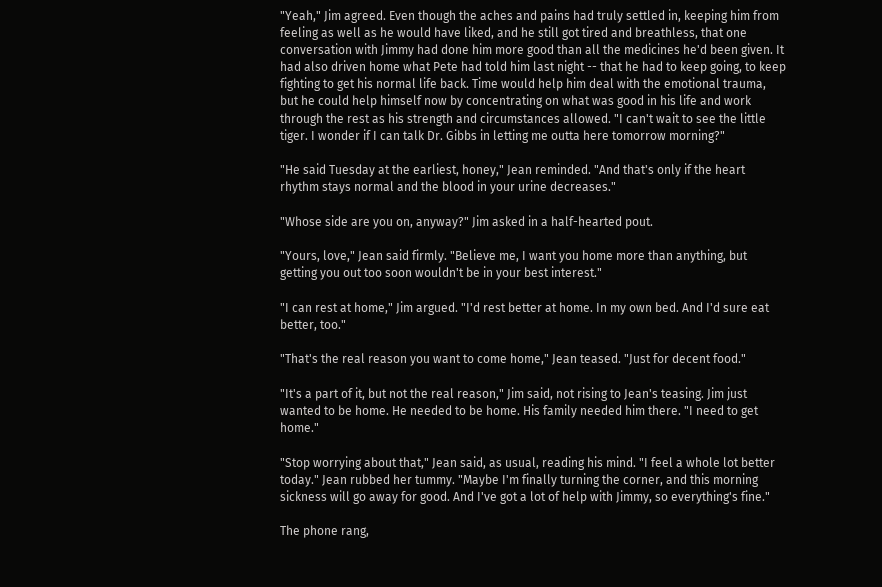"Yeah," Jim agreed. Even though the aches and pains had truly settled in, keeping him from feeling as well as he would have liked, and he still got tired and breathless, that one conversation with Jimmy had done him more good than all the medicines he'd been given. It had also driven home what Pete had told him last night -- that he had to keep going, to keep fighting to get his normal life back. Time would help him deal with the emotional trauma, but he could help himself now by concentrating on what was good in his life and work through the rest as his strength and circumstances allowed. "I can't wait to see the little tiger. I wonder if I can talk Dr. Gibbs in letting me outta here tomorrow morning?"

"He said Tuesday at the earliest, honey," Jean reminded. "And that's only if the heart rhythm stays normal and the blood in your urine decreases."

"Whose side are you on, anyway?" Jim asked in a half-hearted pout.

"Yours, love," Jean said firmly. "Believe me, I want you home more than anything, but getting you out too soon wouldn't be in your best interest."

"I can rest at home," Jim argued. "I'd rest better at home. In my own bed. And I'd sure eat better, too."

"That's the real reason you want to come home," Jean teased. "Just for decent food."

"It's a part of it, but not the real reason," Jim said, not rising to Jean's teasing. Jim just wanted to be home. He needed to be home. His family needed him there. "I need to get home."

"Stop worrying about that," Jean said, as usual, reading his mind. "I feel a whole lot better today." Jean rubbed her tummy. "Maybe I'm finally turning the corner, and this morning sickness will go away for good. And I've got a lot of help with Jimmy, so everything's fine."

The phone rang,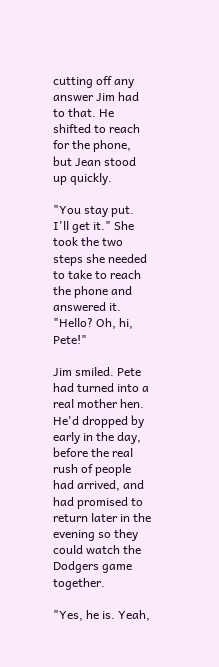cutting off any answer Jim had to that. He shifted to reach for the phone, but Jean stood up quickly.

"You stay put. I'll get it." She took the two steps she needed to take to reach the phone and answered it. "Hello? Oh, hi, Pete!"

Jim smiled. Pete had turned into a real mother hen. He'd dropped by early in the day, before the real rush of people had arrived, and had promised to return later in the evening so they could watch the Dodgers game together.

"Yes, he is. Yeah,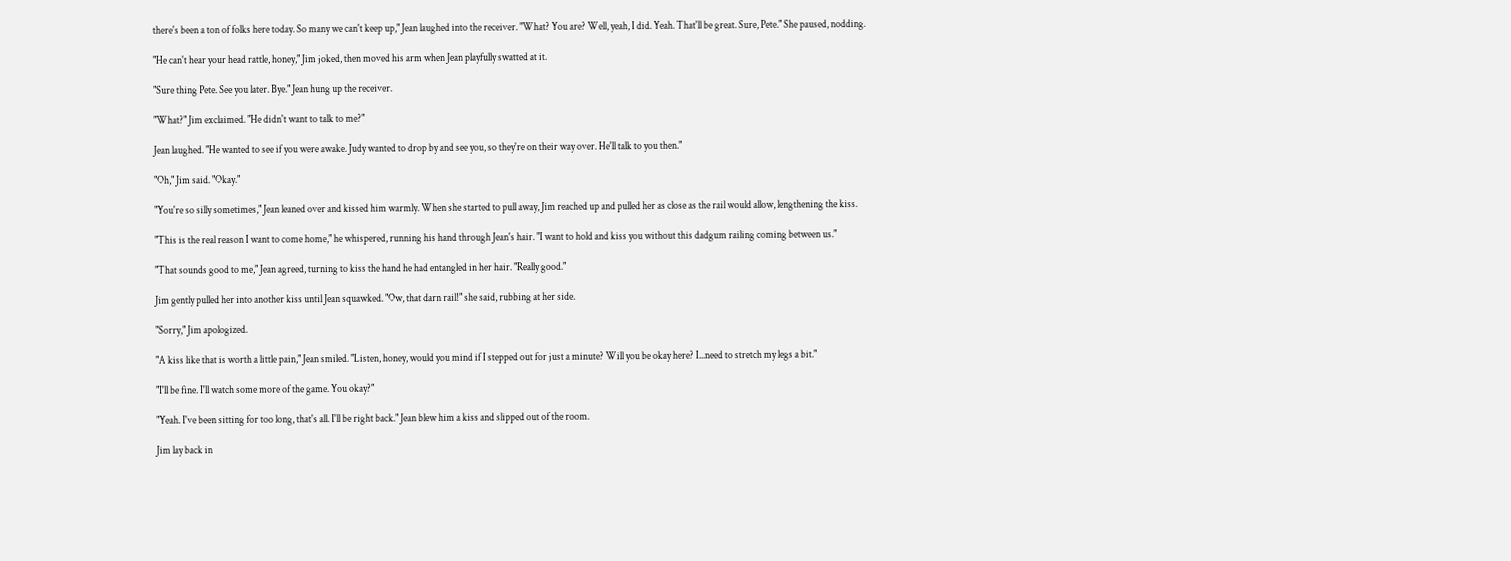there's been a ton of folks here today. So many we can't keep up," Jean laughed into the receiver. "What? You are? Well, yeah, I did. Yeah. That'll be great. Sure, Pete." She paused, nodding.

"He can't hear your head rattle, honey," Jim joked, then moved his arm when Jean playfully swatted at it.

"Sure thing Pete. See you later. Bye." Jean hung up the receiver.

"What?" Jim exclaimed. "He didn't want to talk to me?"

Jean laughed. "He wanted to see if you were awake. Judy wanted to drop by and see you, so they're on their way over. He'll talk to you then."

"Oh," Jim said. "Okay."

"You're so silly sometimes," Jean leaned over and kissed him warmly. When she started to pull away, Jim reached up and pulled her as close as the rail would allow, lengthening the kiss.

"This is the real reason I want to come home," he whispered, running his hand through Jean's hair. "I want to hold and kiss you without this dadgum railing coming between us."

"That sounds good to me," Jean agreed, turning to kiss the hand he had entangled in her hair. "Really good."

Jim gently pulled her into another kiss until Jean squawked. "Ow, that darn rail!" she said, rubbing at her side.

"Sorry," Jim apologized.

"A kiss like that is worth a little pain," Jean smiled. "Listen, honey, would you mind if I stepped out for just a minute? Will you be okay here? I...need to stretch my legs a bit."

"I'll be fine. I'll watch some more of the game. You okay?"

"Yeah. I've been sitting for too long, that's all. I'll be right back." Jean blew him a kiss and slipped out of the room.

Jim lay back in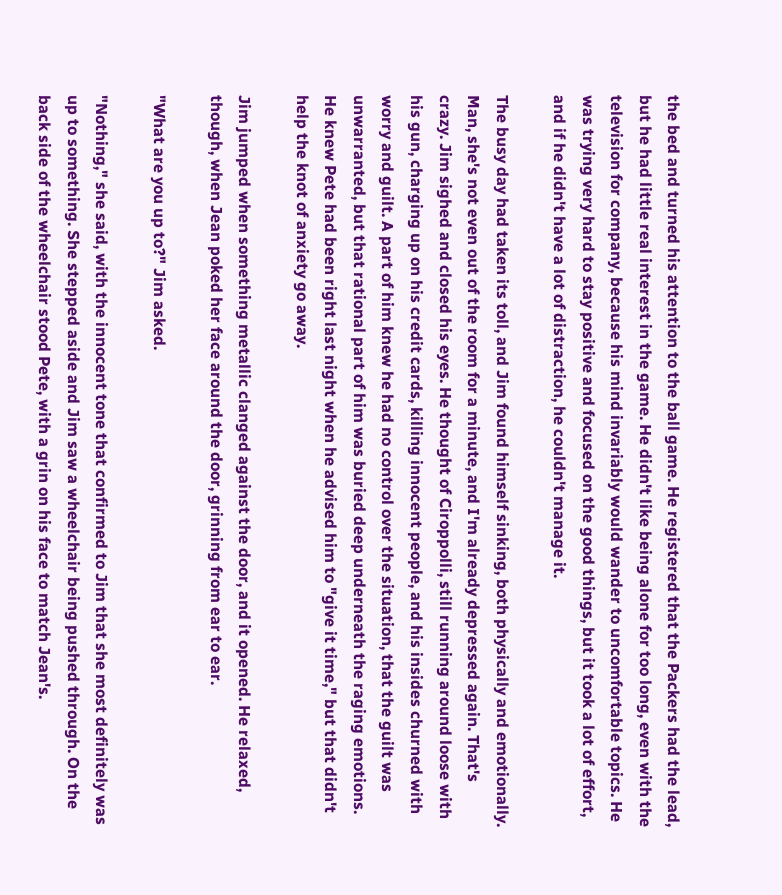the bed and turned his attention to the ball game. He registered that the Packers had the lead, but he had little real interest in the game. He didn't like being alone for too long, even with the television for company, because his mind invariably would wander to uncomfortable topics. He was trying very hard to stay positive and focused on the good things, but it took a lot of effort, and if he didn't have a lot of distraction, he couldn't manage it.

The busy day had taken its toll, and Jim found himself sinking, both physically and emotionally. Man, she's not even out of the room for a minute, and I'm already depressed again. That's crazy. Jim sighed and closed his eyes. He thought of Ciroppolli, still running around loose with his gun, charging up on his credit cards, killing innocent people, and his insides churned with worry and guilt. A part of him knew he had no control over the situation, that the guilt was unwarranted, but that rational part of him was buried deep underneath the raging emotions. He knew Pete had been right last night when he advised him to "give it time," but that didn't help the knot of anxiety go away.

Jim jumped when something metallic clanged against the door, and it opened. He relaxed, though, when Jean poked her face around the door, grinning from ear to ear.

"What are you up to?" Jim asked.

"Nothing," she said, with the innocent tone that confirmed to Jim that she most definitely was up to something. She stepped aside and Jim saw a wheelchair being pushed through. On the back side of the wheelchair stood Pete, with a grin on his face to match Jean's.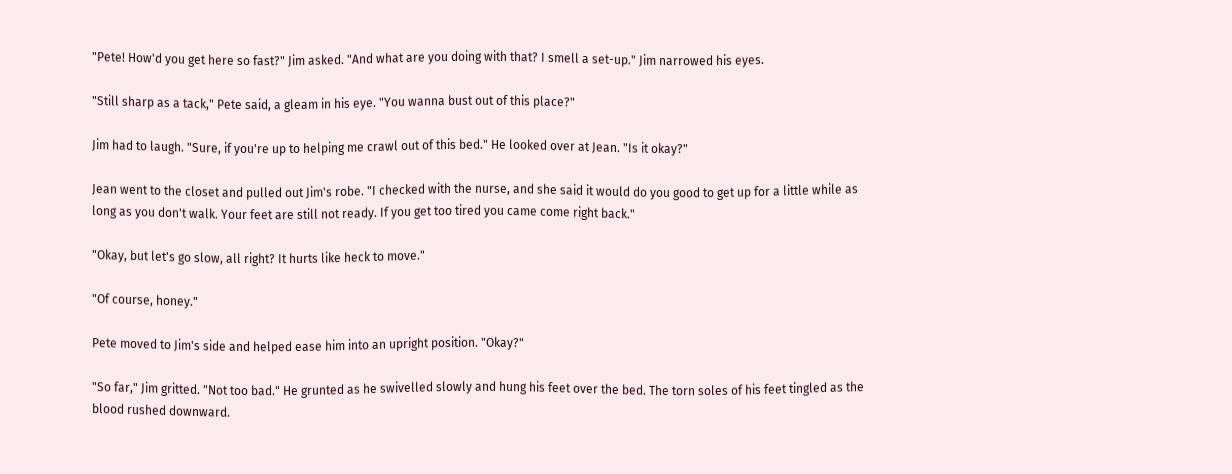"Pete! How'd you get here so fast?" Jim asked. "And what are you doing with that? I smell a set-up." Jim narrowed his eyes.

"Still sharp as a tack," Pete said, a gleam in his eye. "You wanna bust out of this place?"

Jim had to laugh. "Sure, if you're up to helping me crawl out of this bed." He looked over at Jean. "Is it okay?"

Jean went to the closet and pulled out Jim's robe. "I checked with the nurse, and she said it would do you good to get up for a little while as long as you don't walk. Your feet are still not ready. If you get too tired you came come right back."

"Okay, but let's go slow, all right? It hurts like heck to move."

"Of course, honey."

Pete moved to Jim's side and helped ease him into an upright position. "Okay?"

"So far," Jim gritted. "Not too bad." He grunted as he swivelled slowly and hung his feet over the bed. The torn soles of his feet tingled as the blood rushed downward.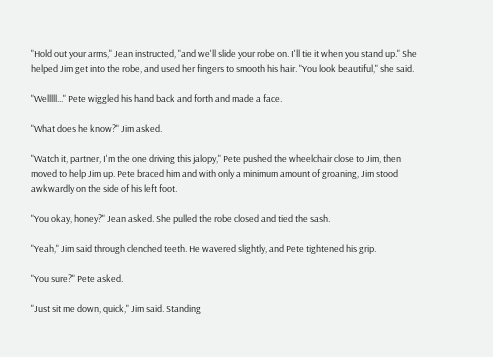"Hold out your arms," Jean instructed, "and we'll slide your robe on. I'll tie it when you stand up." She helped Jim get into the robe, and used her fingers to smooth his hair. "You look beautiful," she said.

"Welllll..." Pete wiggled his hand back and forth and made a face.

"What does he know?" Jim asked.

"Watch it, partner, I'm the one driving this jalopy," Pete pushed the wheelchair close to Jim, then moved to help Jim up. Pete braced him and with only a minimum amount of groaning, Jim stood awkwardly on the side of his left foot.

"You okay, honey?" Jean asked. She pulled the robe closed and tied the sash.

"Yeah," Jim said through clenched teeth. He wavered slightly, and Pete tightened his grip.

"You sure?" Pete asked.

"Just sit me down, quick," Jim said. Standing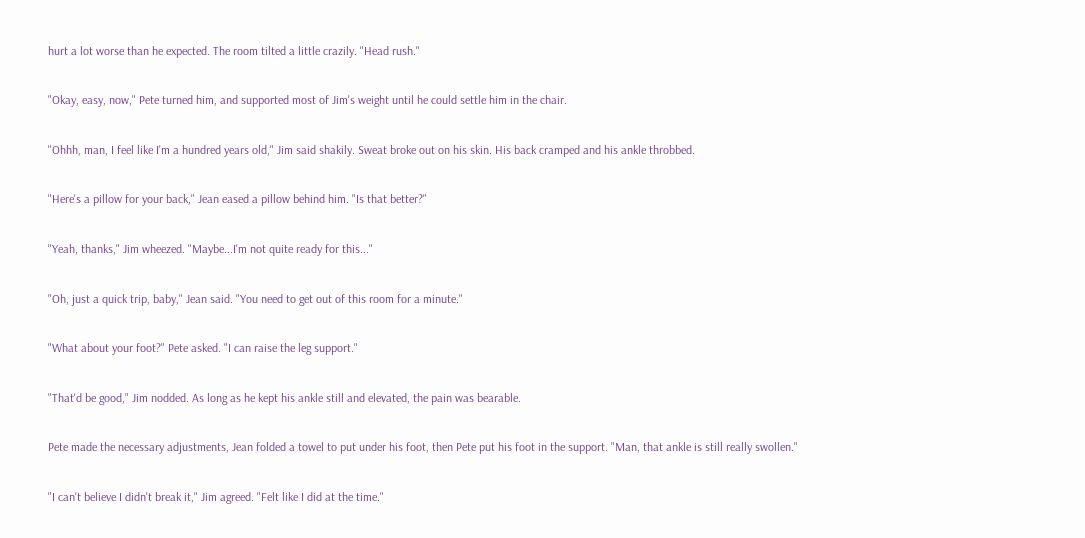hurt a lot worse than he expected. The room tilted a little crazily. "Head rush."

"Okay, easy, now," Pete turned him, and supported most of Jim's weight until he could settle him in the chair.

"Ohhh, man, I feel like I'm a hundred years old," Jim said shakily. Sweat broke out on his skin. His back cramped and his ankle throbbed.

"Here's a pillow for your back," Jean eased a pillow behind him. "Is that better?"

"Yeah, thanks," Jim wheezed. "Maybe...I'm not quite ready for this..."

"Oh, just a quick trip, baby," Jean said. "You need to get out of this room for a minute."

"What about your foot?" Pete asked. "I can raise the leg support."

"That'd be good," Jim nodded. As long as he kept his ankle still and elevated, the pain was bearable.

Pete made the necessary adjustments, Jean folded a towel to put under his foot, then Pete put his foot in the support. "Man, that ankle is still really swollen."

"I can't believe I didn't break it," Jim agreed. "Felt like I did at the time."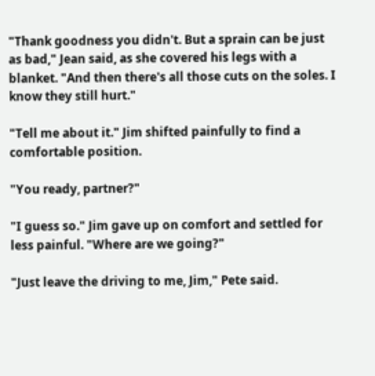"Thank goodness you didn't. But a sprain can be just as bad," Jean said, as she covered his legs with a blanket. "And then there's all those cuts on the soles. I know they still hurt."

"Tell me about it." Jim shifted painfully to find a comfortable position.

"You ready, partner?"

"I guess so." Jim gave up on comfort and settled for less painful. "Where are we going?"

"Just leave the driving to me, Jim," Pete said.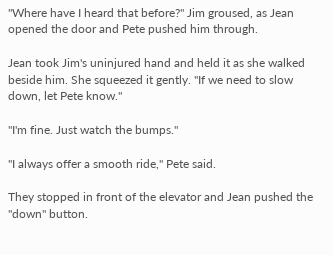"Where have I heard that before?" Jim groused, as Jean opened the door and Pete pushed him through.

Jean took Jim's uninjured hand and held it as she walked beside him. She squeezed it gently. "If we need to slow down, let Pete know."

"I'm fine. Just watch the bumps."

"I always offer a smooth ride," Pete said.

They stopped in front of the elevator and Jean pushed the "down" button.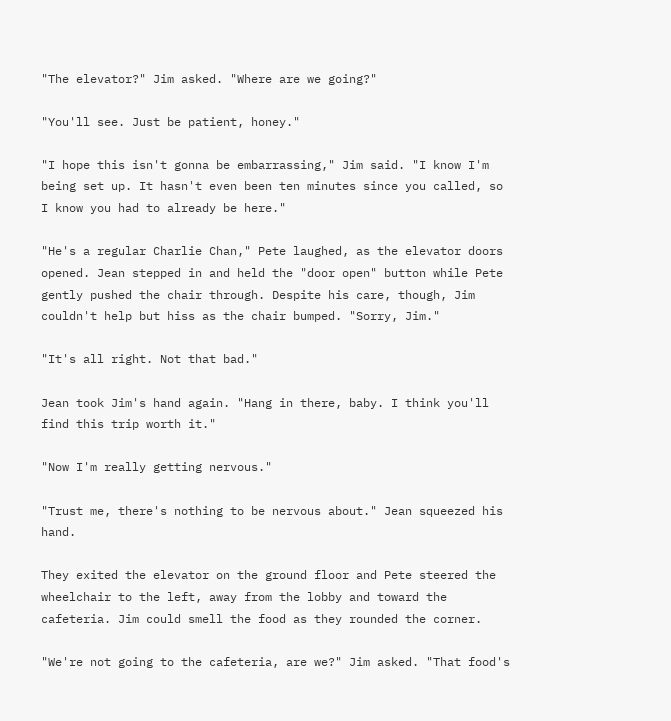"The elevator?" Jim asked. "Where are we going?"

"You'll see. Just be patient, honey."

"I hope this isn't gonna be embarrassing," Jim said. "I know I'm being set up. It hasn't even been ten minutes since you called, so I know you had to already be here."

"He's a regular Charlie Chan," Pete laughed, as the elevator doors opened. Jean stepped in and held the "door open" button while Pete gently pushed the chair through. Despite his care, though, Jim couldn't help but hiss as the chair bumped. "Sorry, Jim."

"It's all right. Not that bad."

Jean took Jim's hand again. "Hang in there, baby. I think you'll find this trip worth it."

"Now I'm really getting nervous."

"Trust me, there's nothing to be nervous about." Jean squeezed his hand.

They exited the elevator on the ground floor and Pete steered the wheelchair to the left, away from the lobby and toward the cafeteria. Jim could smell the food as they rounded the corner.

"We're not going to the cafeteria, are we?" Jim asked. "That food's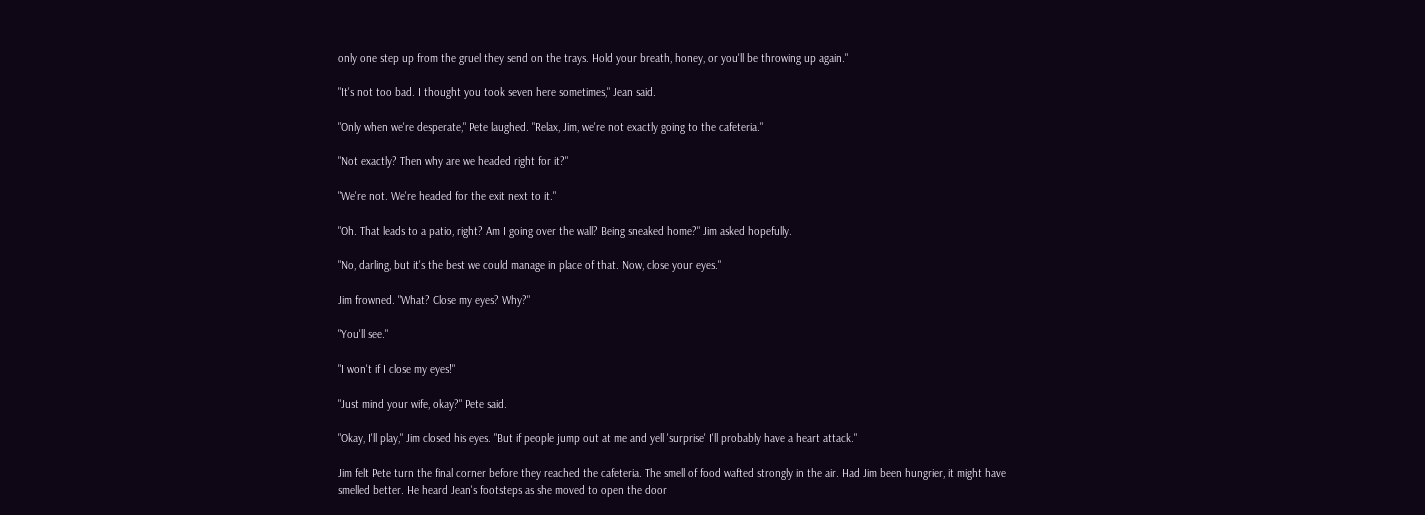only one step up from the gruel they send on the trays. Hold your breath, honey, or you'll be throwing up again."

"It's not too bad. I thought you took seven here sometimes," Jean said.

"Only when we're desperate," Pete laughed. "Relax, Jim, we're not exactly going to the cafeteria."

"Not exactly? Then why are we headed right for it?"

"We're not. We're headed for the exit next to it."

"Oh. That leads to a patio, right? Am I going over the wall? Being sneaked home?" Jim asked hopefully.

"No, darling, but it's the best we could manage in place of that. Now, close your eyes."

Jim frowned. "What? Close my eyes? Why?"

"You'll see."

"I won't if I close my eyes!"

"Just mind your wife, okay?" Pete said.

"Okay, I'll play," Jim closed his eyes. "But if people jump out at me and yell 'surprise' I'll probably have a heart attack."

Jim felt Pete turn the final corner before they reached the cafeteria. The smell of food wafted strongly in the air. Had Jim been hungrier, it might have smelled better. He heard Jean's footsteps as she moved to open the door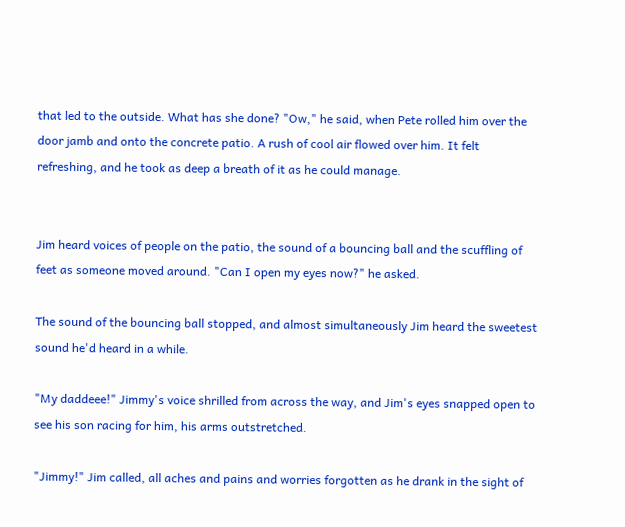that led to the outside. What has she done? "Ow," he said, when Pete rolled him over the door jamb and onto the concrete patio. A rush of cool air flowed over him. It felt refreshing, and he took as deep a breath of it as he could manage.


Jim heard voices of people on the patio, the sound of a bouncing ball and the scuffling of feet as someone moved around. "Can I open my eyes now?" he asked.

The sound of the bouncing ball stopped, and almost simultaneously Jim heard the sweetest sound he'd heard in a while.

"My daddeee!" Jimmy's voice shrilled from across the way, and Jim's eyes snapped open to see his son racing for him, his arms outstretched.

"Jimmy!" Jim called, all aches and pains and worries forgotten as he drank in the sight of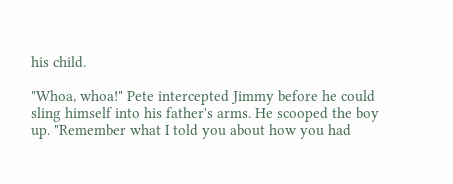his child.

"Whoa, whoa!" Pete intercepted Jimmy before he could sling himself into his father's arms. He scooped the boy up. "Remember what I told you about how you had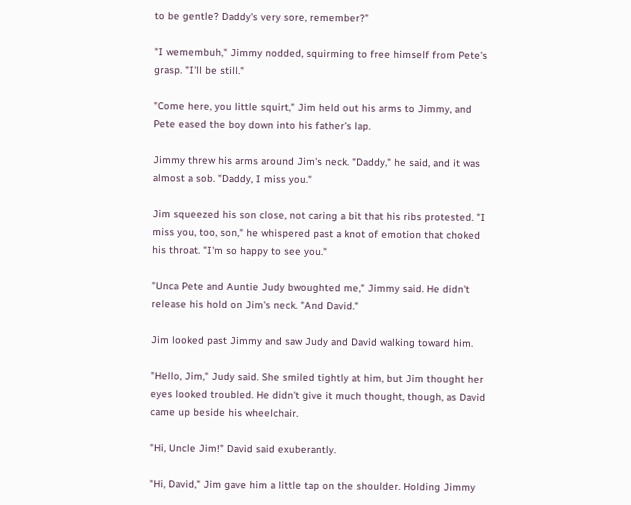to be gentle? Daddy's very sore, remember?"

"I wemembuh," Jimmy nodded, squirming to free himself from Pete's grasp. "I'll be still."

"Come here, you little squirt," Jim held out his arms to Jimmy, and Pete eased the boy down into his father's lap.

Jimmy threw his arms around Jim's neck. "Daddy," he said, and it was almost a sob. "Daddy, I miss you."

Jim squeezed his son close, not caring a bit that his ribs protested. "I miss you, too, son," he whispered past a knot of emotion that choked his throat. "I'm so happy to see you."

"Unca Pete and Auntie Judy bwoughted me," Jimmy said. He didn't release his hold on Jim's neck. "And David."

Jim looked past Jimmy and saw Judy and David walking toward him.

"Hello, Jim," Judy said. She smiled tightly at him, but Jim thought her eyes looked troubled. He didn't give it much thought, though, as David came up beside his wheelchair.

"Hi, Uncle Jim!" David said exuberantly.

"Hi, David," Jim gave him a little tap on the shoulder. Holding Jimmy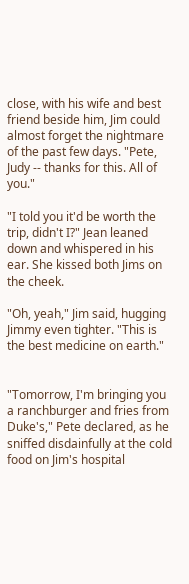close, with his wife and best friend beside him, Jim could almost forget the nightmare of the past few days. "Pete, Judy -- thanks for this. All of you."

"I told you it'd be worth the trip, didn't I?" Jean leaned down and whispered in his ear. She kissed both Jims on the cheek.

"Oh, yeah," Jim said, hugging Jimmy even tighter. "This is the best medicine on earth."


"Tomorrow, I'm bringing you a ranchburger and fries from Duke's," Pete declared, as he sniffed disdainfully at the cold food on Jim's hospital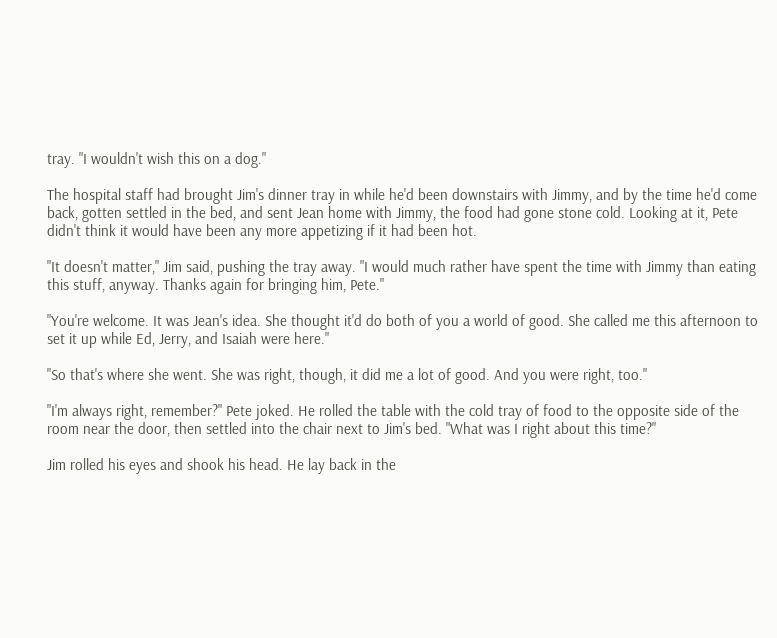tray. "I wouldn't wish this on a dog."

The hospital staff had brought Jim's dinner tray in while he'd been downstairs with Jimmy, and by the time he'd come back, gotten settled in the bed, and sent Jean home with Jimmy, the food had gone stone cold. Looking at it, Pete didn't think it would have been any more appetizing if it had been hot.

"It doesn't matter," Jim said, pushing the tray away. "I would much rather have spent the time with Jimmy than eating this stuff, anyway. Thanks again for bringing him, Pete."

"You're welcome. It was Jean's idea. She thought it'd do both of you a world of good. She called me this afternoon to set it up while Ed, Jerry, and Isaiah were here."

"So that's where she went. She was right, though, it did me a lot of good. And you were right, too."

"I'm always right, remember?" Pete joked. He rolled the table with the cold tray of food to the opposite side of the room near the door, then settled into the chair next to Jim's bed. "What was I right about this time?"

Jim rolled his eyes and shook his head. He lay back in the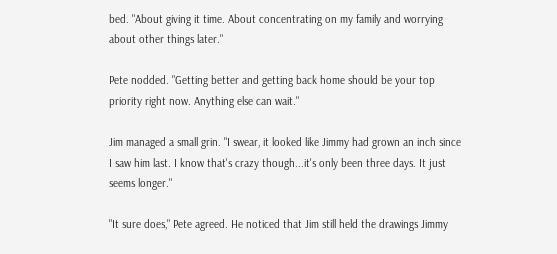bed. "About giving it time. About concentrating on my family and worrying about other things later."

Pete nodded. "Getting better and getting back home should be your top priority right now. Anything else can wait."

Jim managed a small grin. "I swear, it looked like Jimmy had grown an inch since I saw him last. I know that's crazy though...it's only been three days. It just seems longer."

"It sure does," Pete agreed. He noticed that Jim still held the drawings Jimmy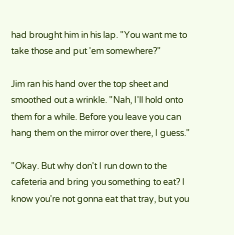had brought him in his lap. "You want me to take those and put 'em somewhere?"

Jim ran his hand over the top sheet and smoothed out a wrinkle. "Nah, I'll hold onto them for a while. Before you leave you can hang them on the mirror over there, I guess."

"Okay. But why don't I run down to the cafeteria and bring you something to eat? I know you're not gonna eat that tray, but you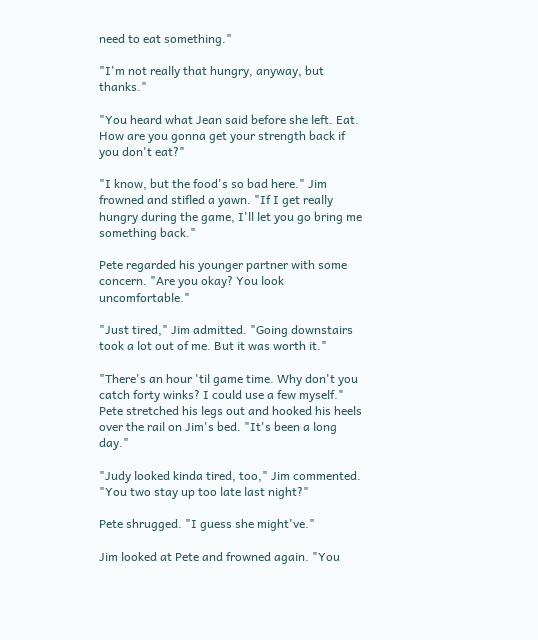need to eat something."

"I'm not really that hungry, anyway, but thanks."

"You heard what Jean said before she left. Eat. How are you gonna get your strength back if you don't eat?"

"I know, but the food's so bad here." Jim frowned and stifled a yawn. "If I get really hungry during the game, I'll let you go bring me something back."

Pete regarded his younger partner with some concern. "Are you okay? You look uncomfortable."

"Just tired," Jim admitted. "Going downstairs took a lot out of me. But it was worth it."

"There's an hour 'til game time. Why don't you catch forty winks? I could use a few myself." Pete stretched his legs out and hooked his heels over the rail on Jim's bed. "It's been a long day."

"Judy looked kinda tired, too," Jim commented. "You two stay up too late last night?"

Pete shrugged. "I guess she might've."

Jim looked at Pete and frowned again. "You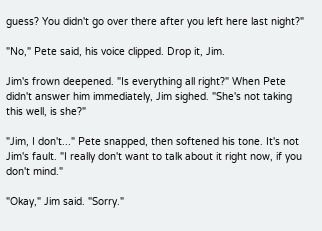guess? You didn't go over there after you left here last night?"

"No," Pete said, his voice clipped. Drop it, Jim.

Jim's frown deepened. "Is everything all right?" When Pete didn't answer him immediately, Jim sighed. "She's not taking this well, is she?"

"Jim, I don't..." Pete snapped, then softened his tone. It's not Jim's fault. "I really don't want to talk about it right now, if you don't mind."

"Okay," Jim said. "Sorry."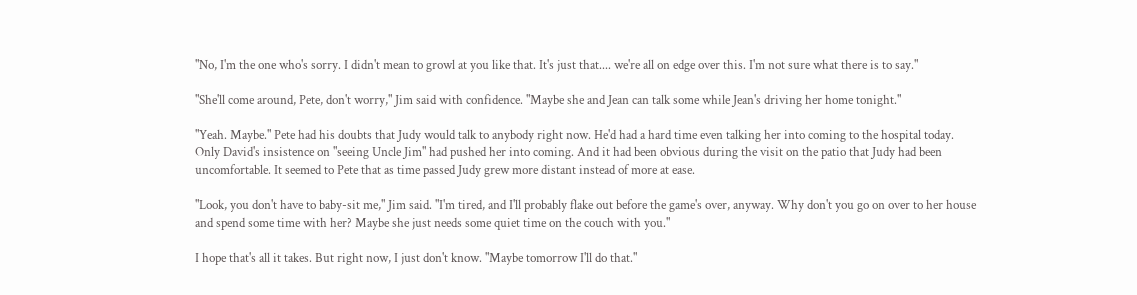"No, I'm the one who's sorry. I didn't mean to growl at you like that. It's just that.... we're all on edge over this. I'm not sure what there is to say."

"She'll come around, Pete, don't worry," Jim said with confidence. "Maybe she and Jean can talk some while Jean's driving her home tonight."

"Yeah. Maybe." Pete had his doubts that Judy would talk to anybody right now. He'd had a hard time even talking her into coming to the hospital today. Only David's insistence on "seeing Uncle Jim" had pushed her into coming. And it had been obvious during the visit on the patio that Judy had been uncomfortable. It seemed to Pete that as time passed Judy grew more distant instead of more at ease.

"Look, you don't have to baby-sit me," Jim said. "I'm tired, and I'll probably flake out before the game's over, anyway. Why don't you go on over to her house and spend some time with her? Maybe she just needs some quiet time on the couch with you."

I hope that's all it takes. But right now, I just don't know. "Maybe tomorrow I'll do that."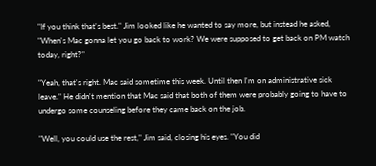"If you think that's best." Jim looked like he wanted to say more, but instead he asked, "When's Mac gonna let you go back to work? We were supposed to get back on PM watch today, right?"

"Yeah, that's right. Mac said sometime this week. Until then I'm on administrative sick leave." He didn't mention that Mac said that both of them were probably going to have to undergo some counseling before they came back on the job.

"Well, you could use the rest," Jim said, closing his eyes. "You did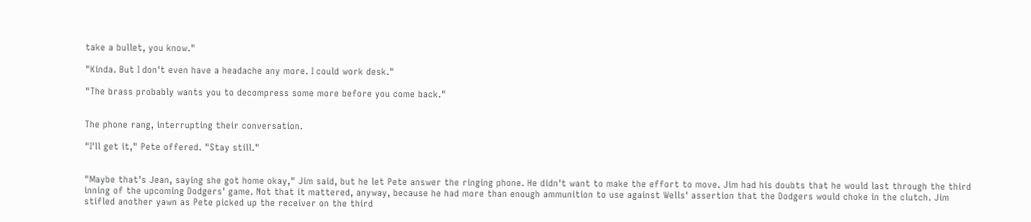take a bullet, you know."

"Kinda. But I don't even have a headache any more. I could work desk."

"The brass probably wants you to decompress some more before you come back."


The phone rang, interrupting their conversation.

"I'll get it," Pete offered. "Stay still."


"Maybe that's Jean, saying she got home okay," Jim said, but he let Pete answer the ringing phone. He didn't want to make the effort to move. Jim had his doubts that he would last through the third inning of the upcoming Dodgers' game. Not that it mattered, anyway, because he had more than enough ammunition to use against Wells' assertion that the Dodgers would choke in the clutch. Jim stifled another yawn as Pete picked up the receiver on the third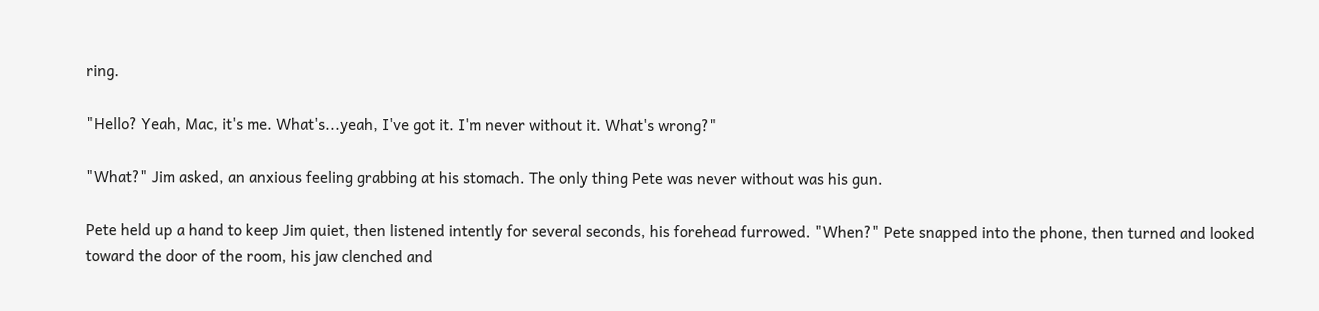ring.

"Hello? Yeah, Mac, it's me. What's...yeah, I've got it. I'm never without it. What's wrong?"

"What?" Jim asked, an anxious feeling grabbing at his stomach. The only thing Pete was never without was his gun.

Pete held up a hand to keep Jim quiet, then listened intently for several seconds, his forehead furrowed. "When?" Pete snapped into the phone, then turned and looked toward the door of the room, his jaw clenched and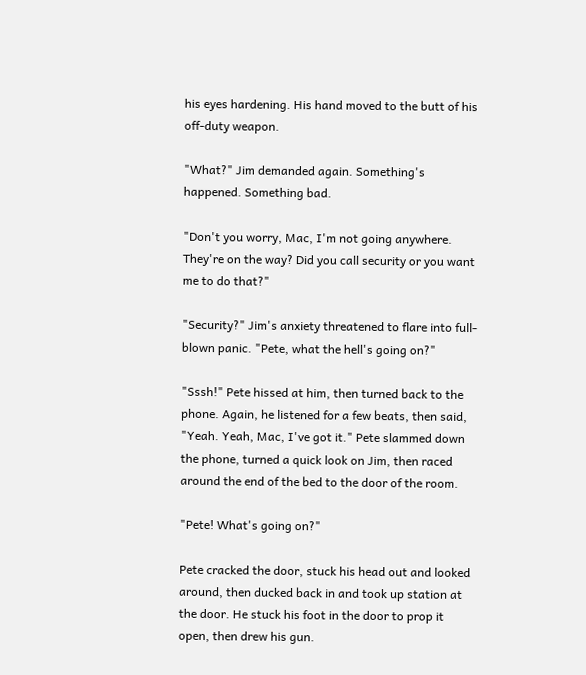his eyes hardening. His hand moved to the butt of his off-duty weapon.

"What?" Jim demanded again. Something's happened. Something bad.

"Don't you worry, Mac, I'm not going anywhere. They're on the way? Did you call security or you want me to do that?"

"Security?" Jim's anxiety threatened to flare into full-blown panic. "Pete, what the hell's going on?"

"Sssh!" Pete hissed at him, then turned back to the phone. Again, he listened for a few beats, then said, "Yeah. Yeah, Mac, I've got it." Pete slammed down the phone, turned a quick look on Jim, then raced around the end of the bed to the door of the room.

"Pete! What's going on?"

Pete cracked the door, stuck his head out and looked around, then ducked back in and took up station at the door. He stuck his foot in the door to prop it open, then drew his gun.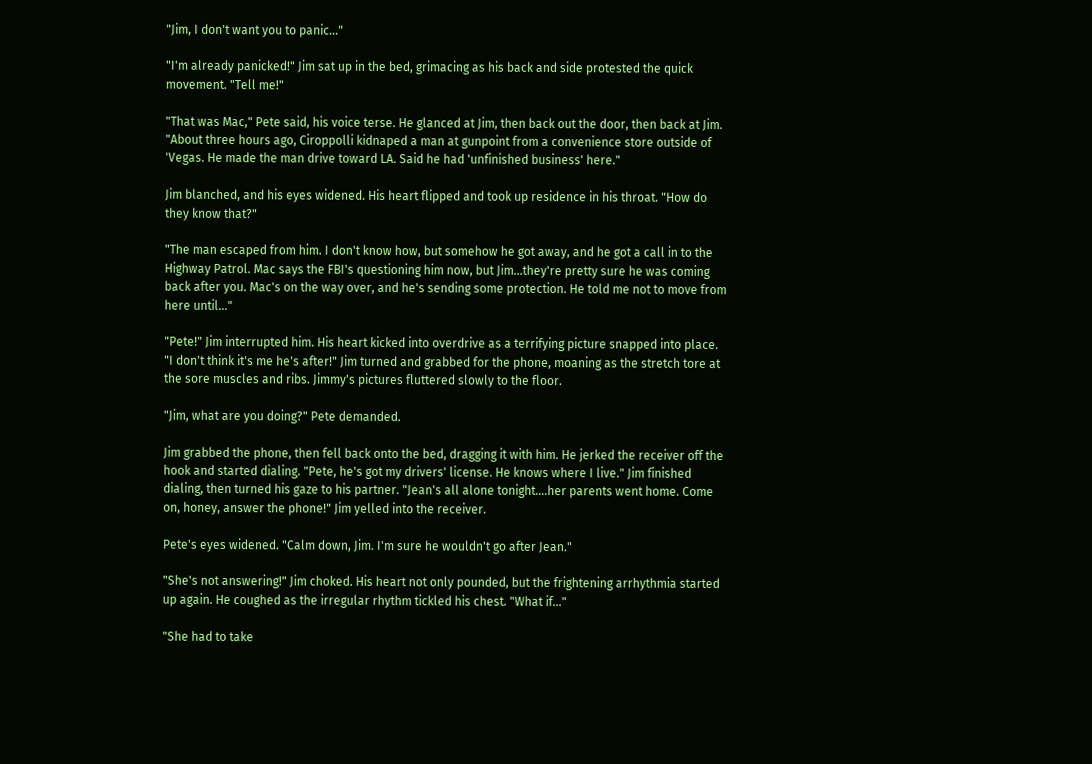"Jim, I don't want you to panic..."

"I'm already panicked!" Jim sat up in the bed, grimacing as his back and side protested the quick movement. "Tell me!"

"That was Mac," Pete said, his voice terse. He glanced at Jim, then back out the door, then back at Jim. "About three hours ago, Ciroppolli kidnaped a man at gunpoint from a convenience store outside of 'Vegas. He made the man drive toward LA. Said he had 'unfinished business' here."

Jim blanched, and his eyes widened. His heart flipped and took up residence in his throat. "How do they know that?"

"The man escaped from him. I don't know how, but somehow he got away, and he got a call in to the Highway Patrol. Mac says the FBI's questioning him now, but Jim...they're pretty sure he was coming back after you. Mac's on the way over, and he's sending some protection. He told me not to move from here until..."

"Pete!" Jim interrupted him. His heart kicked into overdrive as a terrifying picture snapped into place. "I don't think it's me he's after!" Jim turned and grabbed for the phone, moaning as the stretch tore at the sore muscles and ribs. Jimmy's pictures fluttered slowly to the floor.

"Jim, what are you doing?" Pete demanded.

Jim grabbed the phone, then fell back onto the bed, dragging it with him. He jerked the receiver off the hook and started dialing. "Pete, he's got my drivers' license. He knows where I live." Jim finished dialing, then turned his gaze to his partner. "Jean's all alone tonight....her parents went home. Come on, honey, answer the phone!" Jim yelled into the receiver.

Pete's eyes widened. "Calm down, Jim. I'm sure he wouldn't go after Jean."

"She's not answering!" Jim choked. His heart not only pounded, but the frightening arrhythmia started up again. He coughed as the irregular rhythm tickled his chest. "What if..."

"She had to take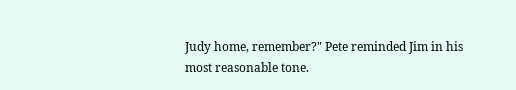Judy home, remember?" Pete reminded Jim in his most reasonable tone.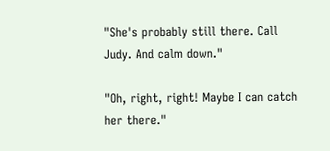"She's probably still there. Call Judy. And calm down."

"Oh, right, right! Maybe I can catch her there."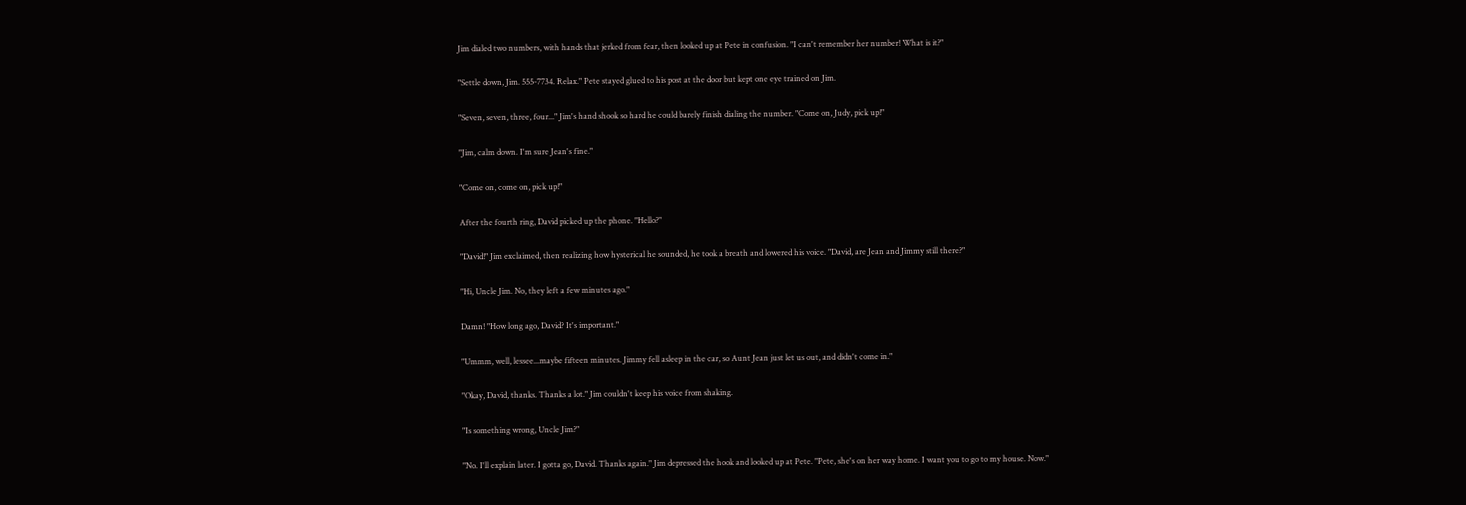Jim dialed two numbers, with hands that jerked from fear, then looked up at Pete in confusion. "I can't remember her number! What is it?"

"Settle down, Jim. 555-7734. Relax." Pete stayed glued to his post at the door but kept one eye trained on Jim.

"Seven, seven, three, four..." Jim's hand shook so hard he could barely finish dialing the number. "Come on, Judy, pick up!"

"Jim, calm down. I'm sure Jean's fine."

"Come on, come on, pick up!"

After the fourth ring, David picked up the phone. "Hello?"

"David!" Jim exclaimed, then realizing how hysterical he sounded, he took a breath and lowered his voice. "David, are Jean and Jimmy still there?"

"Hi, Uncle Jim. No, they left a few minutes ago."

Damn! "How long ago, David? It's important."

"Ummm, well, lessee...maybe fifteen minutes. Jimmy fell asleep in the car, so Aunt Jean just let us out, and didn't come in."

"Okay, David, thanks. Thanks a lot." Jim couldn't keep his voice from shaking.

"Is something wrong, Uncle Jim?"

"No. I'll explain later. I gotta go, David. Thanks again." Jim depressed the hook and looked up at Pete. "Pete, she's on her way home. I want you to go to my house. Now."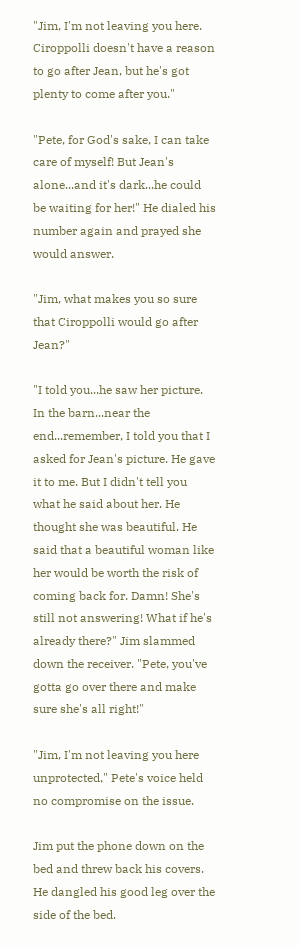"Jim, I'm not leaving you here. Ciroppolli doesn't have a reason to go after Jean, but he's got plenty to come after you."

"Pete, for God's sake, I can take care of myself! But Jean's alone...and it's dark...he could be waiting for her!" He dialed his number again and prayed she would answer.

"Jim, what makes you so sure that Ciroppolli would go after Jean?"

"I told you...he saw her picture. In the barn...near the end...remember, I told you that I asked for Jean's picture. He gave it to me. But I didn't tell you what he said about her. He thought she was beautiful. He said that a beautiful woman like her would be worth the risk of coming back for. Damn! She's still not answering! What if he's already there?" Jim slammed down the receiver. "Pete, you've gotta go over there and make sure she's all right!"

"Jim, I'm not leaving you here unprotected," Pete's voice held no compromise on the issue.

Jim put the phone down on the bed and threw back his covers. He dangled his good leg over the side of the bed.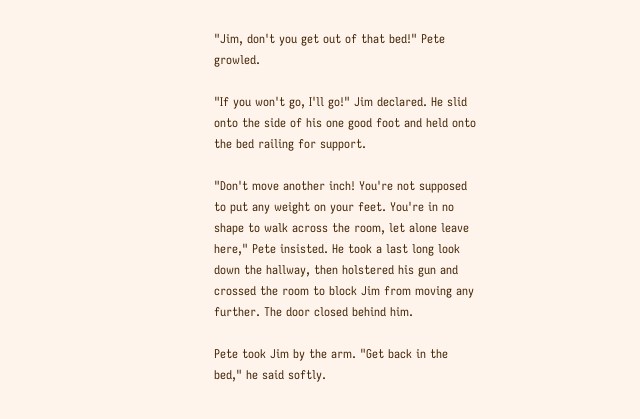"Jim, don't you get out of that bed!" Pete growled.

"If you won't go, I'll go!" Jim declared. He slid onto the side of his one good foot and held onto the bed railing for support.

"Don't move another inch! You're not supposed to put any weight on your feet. You're in no shape to walk across the room, let alone leave here," Pete insisted. He took a last long look down the hallway, then holstered his gun and crossed the room to block Jim from moving any further. The door closed behind him.

Pete took Jim by the arm. "Get back in the bed," he said softly.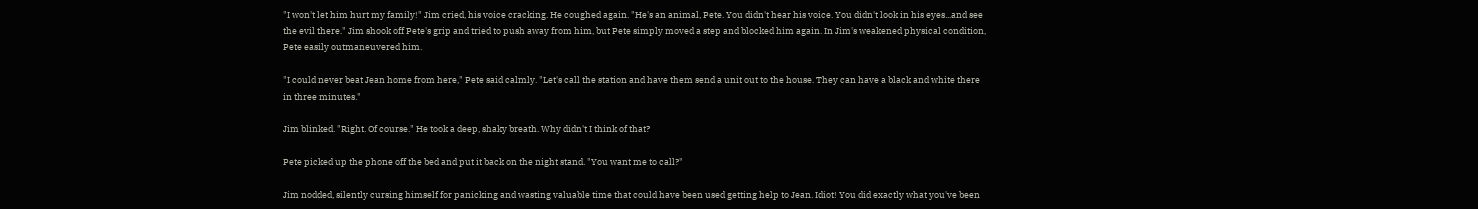"I won't let him hurt my family!" Jim cried, his voice cracking. He coughed again. "He's an animal, Pete. You didn't hear his voice. You didn't look in his eyes...and see the evil there." Jim shook off Pete's grip and tried to push away from him, but Pete simply moved a step and blocked him again. In Jim's weakened physical condition, Pete easily outmaneuvered him.

"I could never beat Jean home from here," Pete said calmly. "Let's call the station and have them send a unit out to the house. They can have a black and white there in three minutes."

Jim blinked. "Right. Of course." He took a deep, shaky breath. Why didn't I think of that?

Pete picked up the phone off the bed and put it back on the night stand. "You want me to call?"

Jim nodded, silently cursing himself for panicking and wasting valuable time that could have been used getting help to Jean. Idiot! You did exactly what you've been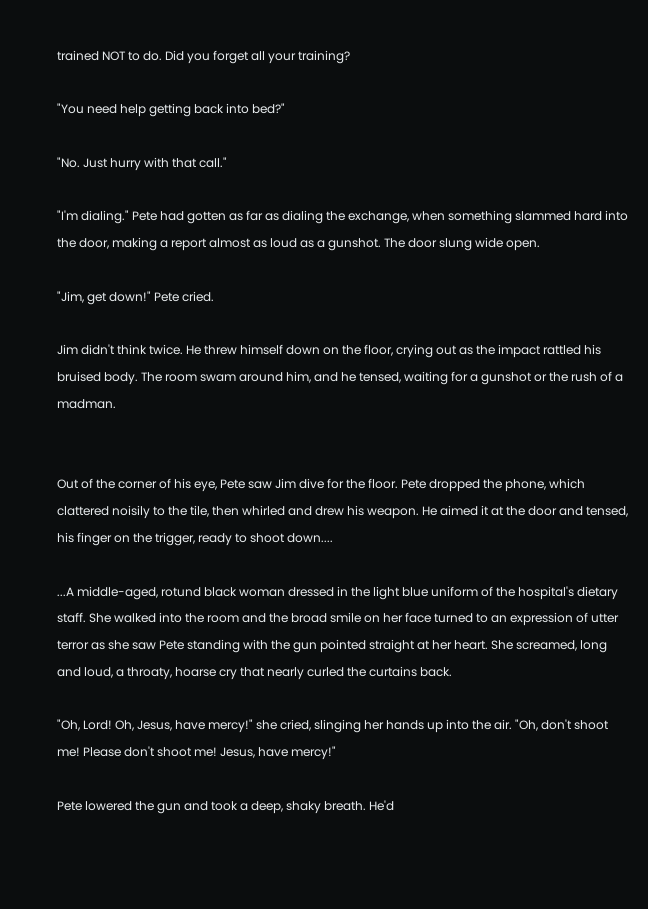trained NOT to do. Did you forget all your training?

"You need help getting back into bed?"

"No. Just hurry with that call."

"I'm dialing." Pete had gotten as far as dialing the exchange, when something slammed hard into the door, making a report almost as loud as a gunshot. The door slung wide open.

"Jim, get down!" Pete cried.

Jim didn't think twice. He threw himself down on the floor, crying out as the impact rattled his bruised body. The room swam around him, and he tensed, waiting for a gunshot or the rush of a madman.


Out of the corner of his eye, Pete saw Jim dive for the floor. Pete dropped the phone, which clattered noisily to the tile, then whirled and drew his weapon. He aimed it at the door and tensed, his finger on the trigger, ready to shoot down....

...A middle-aged, rotund black woman dressed in the light blue uniform of the hospital's dietary staff. She walked into the room and the broad smile on her face turned to an expression of utter terror as she saw Pete standing with the gun pointed straight at her heart. She screamed, long and loud, a throaty, hoarse cry that nearly curled the curtains back.

"Oh, Lord! Oh, Jesus, have mercy!" she cried, slinging her hands up into the air. "Oh, don't shoot me! Please don't shoot me! Jesus, have mercy!"

Pete lowered the gun and took a deep, shaky breath. He'd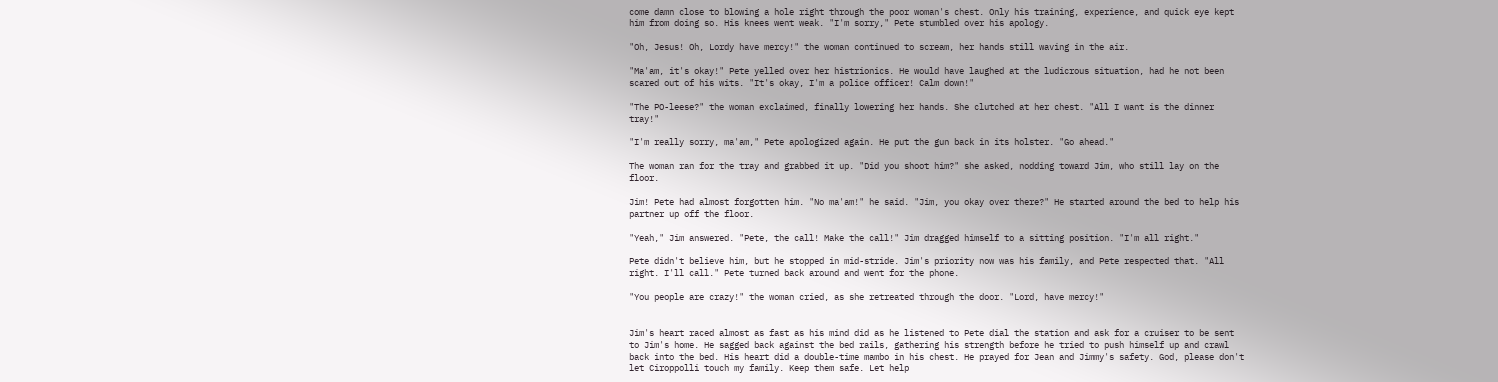come damn close to blowing a hole right through the poor woman's chest. Only his training, experience, and quick eye kept him from doing so. His knees went weak. "I'm sorry," Pete stumbled over his apology.

"Oh, Jesus! Oh, Lordy have mercy!" the woman continued to scream, her hands still waving in the air.

"Ma'am, it's okay!" Pete yelled over her histrionics. He would have laughed at the ludicrous situation, had he not been scared out of his wits. "It's okay, I'm a police officer! Calm down!"

"The PO-leese?" the woman exclaimed, finally lowering her hands. She clutched at her chest. "All I want is the dinner tray!"

"I'm really sorry, ma'am," Pete apologized again. He put the gun back in its holster. "Go ahead."

The woman ran for the tray and grabbed it up. "Did you shoot him?" she asked, nodding toward Jim, who still lay on the floor.

Jim! Pete had almost forgotten him. "No ma'am!" he said. "Jim, you okay over there?" He started around the bed to help his partner up off the floor.

"Yeah," Jim answered. "Pete, the call! Make the call!" Jim dragged himself to a sitting position. "I'm all right."

Pete didn't believe him, but he stopped in mid-stride. Jim's priority now was his family, and Pete respected that. "All right. I'll call." Pete turned back around and went for the phone.

"You people are crazy!" the woman cried, as she retreated through the door. "Lord, have mercy!"


Jim's heart raced almost as fast as his mind did as he listened to Pete dial the station and ask for a cruiser to be sent to Jim's home. He sagged back against the bed rails, gathering his strength before he tried to push himself up and crawl back into the bed. His heart did a double-time mambo in his chest. He prayed for Jean and Jimmy's safety. God, please don't let Ciroppolli touch my family. Keep them safe. Let help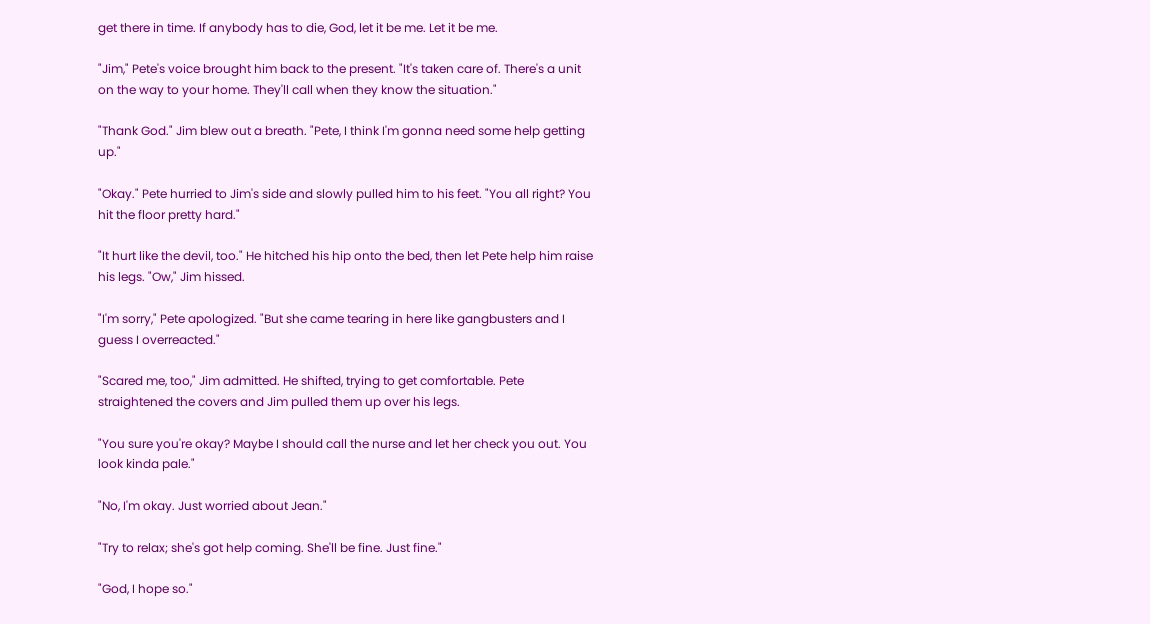get there in time. If anybody has to die, God, let it be me. Let it be me.

"Jim," Pete's voice brought him back to the present. "It's taken care of. There's a unit on the way to your home. They'll call when they know the situation."

"Thank God." Jim blew out a breath. "Pete, I think I'm gonna need some help getting up."

"Okay." Pete hurried to Jim's side and slowly pulled him to his feet. "You all right? You hit the floor pretty hard."

"It hurt like the devil, too." He hitched his hip onto the bed, then let Pete help him raise his legs. "Ow," Jim hissed.

"I'm sorry," Pete apologized. "But she came tearing in here like gangbusters and I guess I overreacted."

"Scared me, too," Jim admitted. He shifted, trying to get comfortable. Pete straightened the covers and Jim pulled them up over his legs.

"You sure you're okay? Maybe I should call the nurse and let her check you out. You look kinda pale."

"No, I'm okay. Just worried about Jean."

"Try to relax; she's got help coming. She'll be fine. Just fine."

"God, I hope so."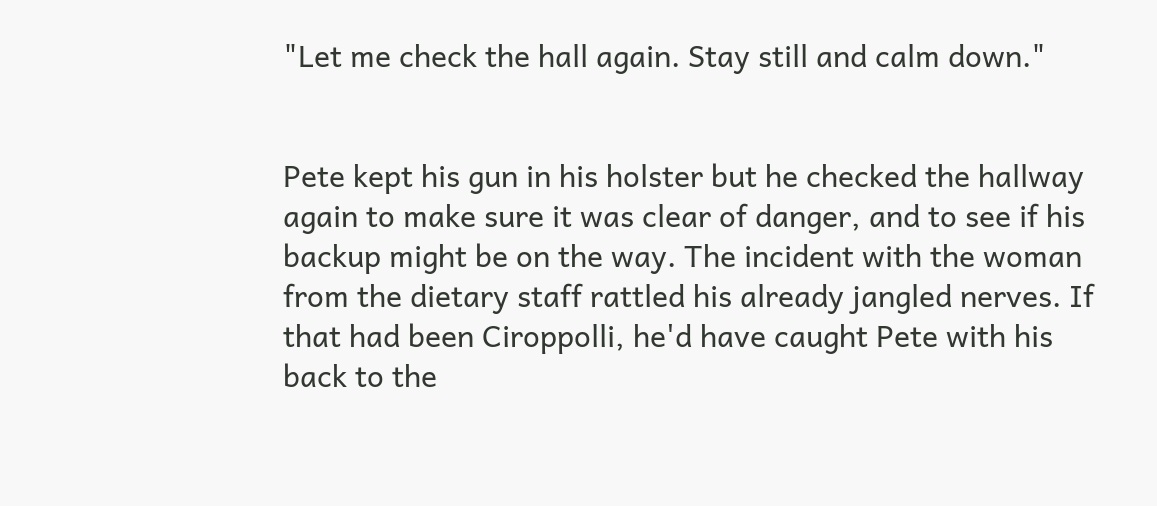"Let me check the hall again. Stay still and calm down."


Pete kept his gun in his holster but he checked the hallway again to make sure it was clear of danger, and to see if his backup might be on the way. The incident with the woman from the dietary staff rattled his already jangled nerves. If that had been Ciroppolli, he'd have caught Pete with his back to the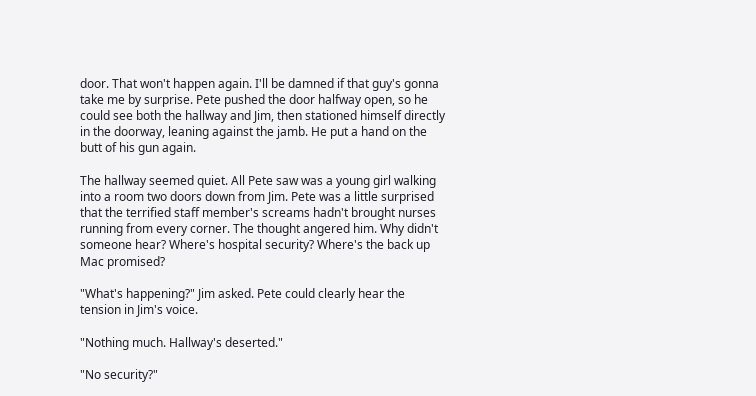door. That won't happen again. I'll be damned if that guy's gonna take me by surprise. Pete pushed the door halfway open, so he could see both the hallway and Jim, then stationed himself directly in the doorway, leaning against the jamb. He put a hand on the butt of his gun again.

The hallway seemed quiet. All Pete saw was a young girl walking into a room two doors down from Jim. Pete was a little surprised that the terrified staff member's screams hadn't brought nurses running from every corner. The thought angered him. Why didn't someone hear? Where's hospital security? Where's the back up Mac promised?

"What's happening?" Jim asked. Pete could clearly hear the tension in Jim's voice.

"Nothing much. Hallway's deserted."

"No security?"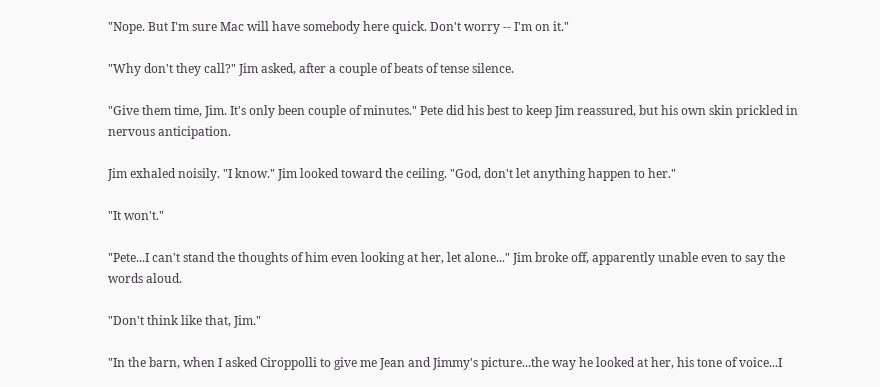"Nope. But I'm sure Mac will have somebody here quick. Don't worry -- I'm on it."

"Why don't they call?" Jim asked, after a couple of beats of tense silence.

"Give them time, Jim. It's only been couple of minutes." Pete did his best to keep Jim reassured, but his own skin prickled in nervous anticipation.

Jim exhaled noisily. "I know." Jim looked toward the ceiling. "God, don't let anything happen to her."

"It won't."

"Pete...I can't stand the thoughts of him even looking at her, let alone..." Jim broke off, apparently unable even to say the words aloud.

"Don't think like that, Jim."

"In the barn, when I asked Ciroppolli to give me Jean and Jimmy's picture...the way he looked at her, his tone of voice...I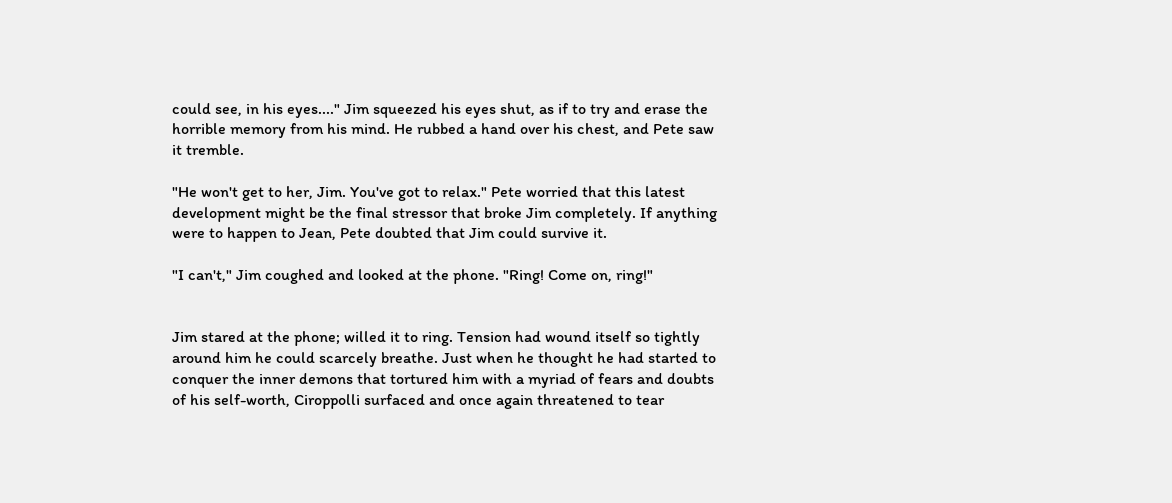could see, in his eyes...." Jim squeezed his eyes shut, as if to try and erase the horrible memory from his mind. He rubbed a hand over his chest, and Pete saw it tremble.

"He won't get to her, Jim. You've got to relax." Pete worried that this latest development might be the final stressor that broke Jim completely. If anything were to happen to Jean, Pete doubted that Jim could survive it.

"I can't," Jim coughed and looked at the phone. "Ring! Come on, ring!"


Jim stared at the phone; willed it to ring. Tension had wound itself so tightly around him he could scarcely breathe. Just when he thought he had started to conquer the inner demons that tortured him with a myriad of fears and doubts of his self-worth, Ciroppolli surfaced and once again threatened to tear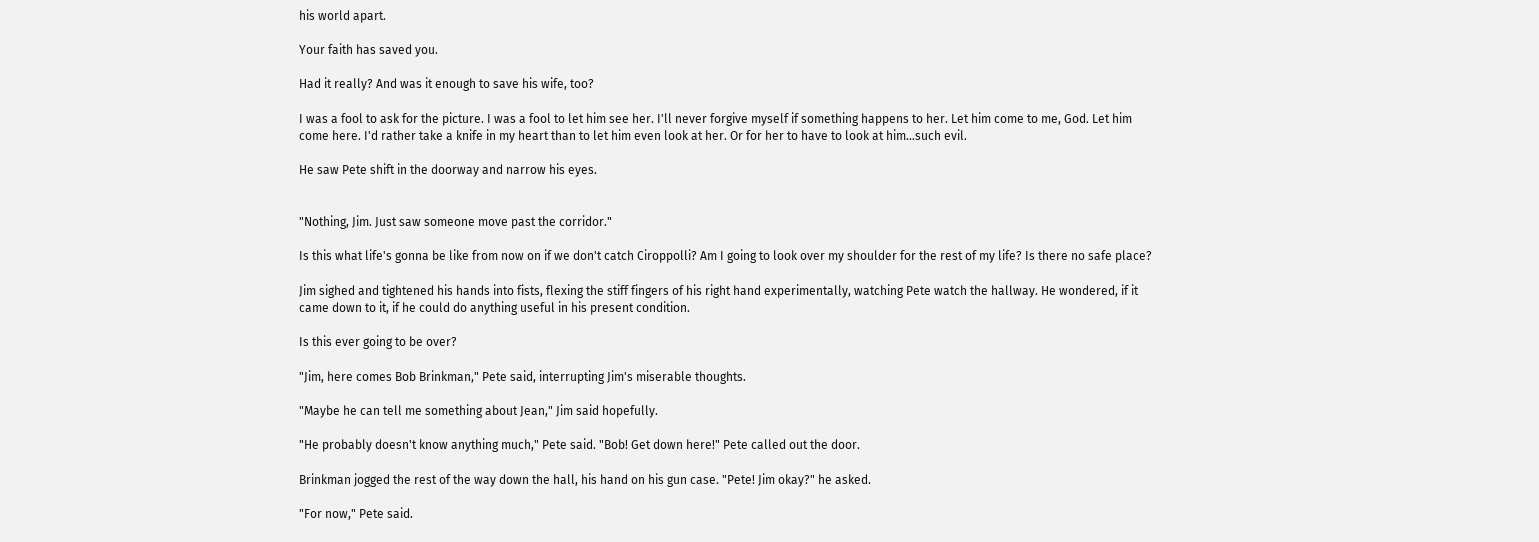his world apart.

Your faith has saved you.

Had it really? And was it enough to save his wife, too?

I was a fool to ask for the picture. I was a fool to let him see her. I'll never forgive myself if something happens to her. Let him come to me, God. Let him come here. I'd rather take a knife in my heart than to let him even look at her. Or for her to have to look at him...such evil.

He saw Pete shift in the doorway and narrow his eyes.


"Nothing, Jim. Just saw someone move past the corridor."

Is this what life's gonna be like from now on if we don't catch Ciroppolli? Am I going to look over my shoulder for the rest of my life? Is there no safe place?

Jim sighed and tightened his hands into fists, flexing the stiff fingers of his right hand experimentally, watching Pete watch the hallway. He wondered, if it came down to it, if he could do anything useful in his present condition.

Is this ever going to be over?

"Jim, here comes Bob Brinkman," Pete said, interrupting Jim's miserable thoughts.

"Maybe he can tell me something about Jean," Jim said hopefully.

"He probably doesn't know anything much," Pete said. "Bob! Get down here!" Pete called out the door.

Brinkman jogged the rest of the way down the hall, his hand on his gun case. "Pete! Jim okay?" he asked.

"For now," Pete said.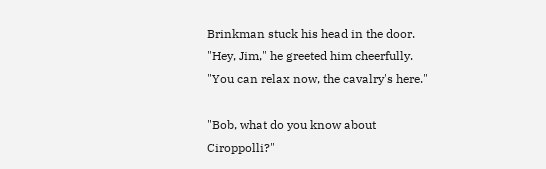Brinkman stuck his head in the door. "Hey, Jim," he greeted him cheerfully. "You can relax now, the cavalry's here."

"Bob, what do you know about Ciroppolli?"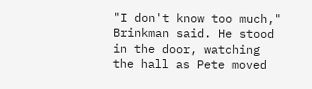"I don't know too much," Brinkman said. He stood in the door, watching the hall as Pete moved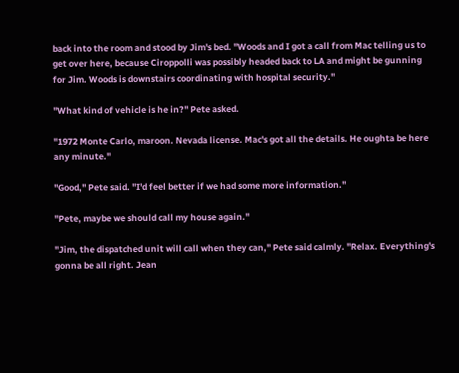back into the room and stood by Jim's bed. "Woods and I got a call from Mac telling us to get over here, because Ciroppolli was possibly headed back to LA and might be gunning for Jim. Woods is downstairs coordinating with hospital security."

"What kind of vehicle is he in?" Pete asked.

"1972 Monte Carlo, maroon. Nevada license. Mac's got all the details. He oughta be here any minute."

"Good," Pete said. "I'd feel better if we had some more information."

"Pete, maybe we should call my house again."

"Jim, the dispatched unit will call when they can," Pete said calmly. "Relax. Everything's gonna be all right. Jean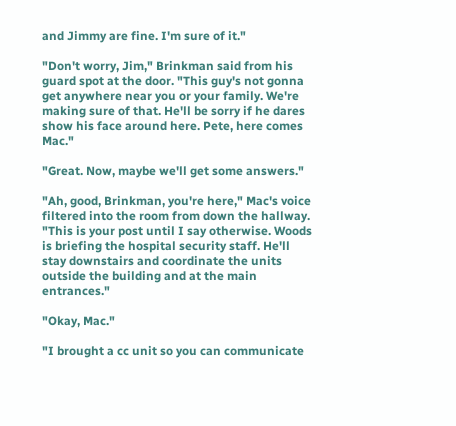and Jimmy are fine. I'm sure of it."

"Don't worry, Jim," Brinkman said from his guard spot at the door. "This guy's not gonna get anywhere near you or your family. We're making sure of that. He'll be sorry if he dares show his face around here. Pete, here comes Mac."

"Great. Now, maybe we'll get some answers."

"Ah, good, Brinkman, you're here," Mac's voice filtered into the room from down the hallway. "This is your post until I say otherwise. Woods is briefing the hospital security staff. He'll stay downstairs and coordinate the units outside the building and at the main entrances."

"Okay, Mac."

"I brought a cc unit so you can communicate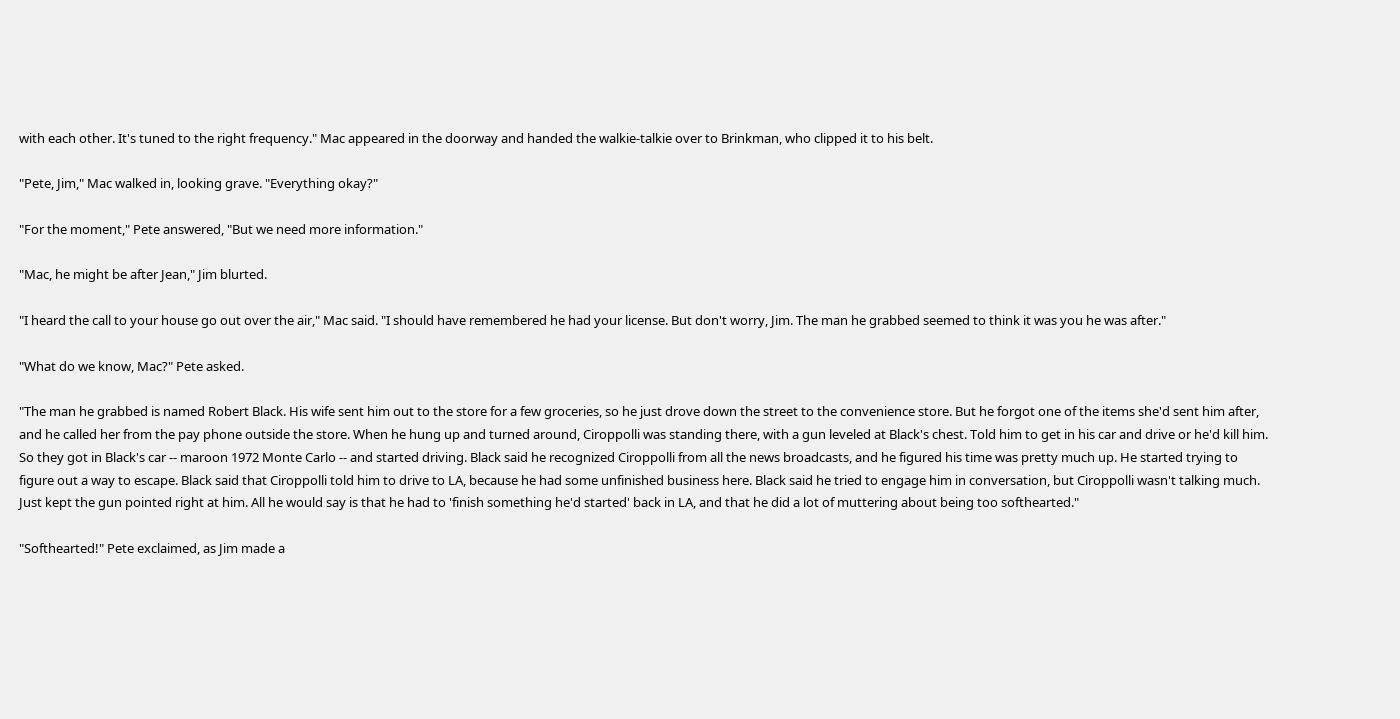with each other. It's tuned to the right frequency." Mac appeared in the doorway and handed the walkie-talkie over to Brinkman, who clipped it to his belt.

"Pete, Jim," Mac walked in, looking grave. "Everything okay?"

"For the moment," Pete answered, "But we need more information."

"Mac, he might be after Jean," Jim blurted.

"I heard the call to your house go out over the air," Mac said. "I should have remembered he had your license. But don't worry, Jim. The man he grabbed seemed to think it was you he was after."

"What do we know, Mac?" Pete asked.

"The man he grabbed is named Robert Black. His wife sent him out to the store for a few groceries, so he just drove down the street to the convenience store. But he forgot one of the items she'd sent him after, and he called her from the pay phone outside the store. When he hung up and turned around, Ciroppolli was standing there, with a gun leveled at Black's chest. Told him to get in his car and drive or he'd kill him. So they got in Black's car -- maroon 1972 Monte Carlo -- and started driving. Black said he recognized Ciroppolli from all the news broadcasts, and he figured his time was pretty much up. He started trying to figure out a way to escape. Black said that Ciroppolli told him to drive to LA, because he had some unfinished business here. Black said he tried to engage him in conversation, but Ciroppolli wasn't talking much. Just kept the gun pointed right at him. All he would say is that he had to 'finish something he'd started' back in LA, and that he did a lot of muttering about being too softhearted."

"Softhearted!" Pete exclaimed, as Jim made a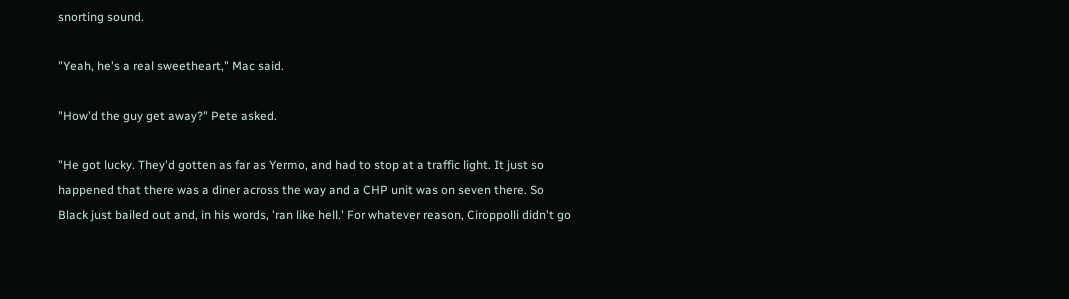snorting sound.

"Yeah, he's a real sweetheart," Mac said.

"How'd the guy get away?" Pete asked.

"He got lucky. They'd gotten as far as Yermo, and had to stop at a traffic light. It just so happened that there was a diner across the way and a CHP unit was on seven there. So Black just bailed out and, in his words, 'ran like hell.' For whatever reason, Ciroppolli didn't go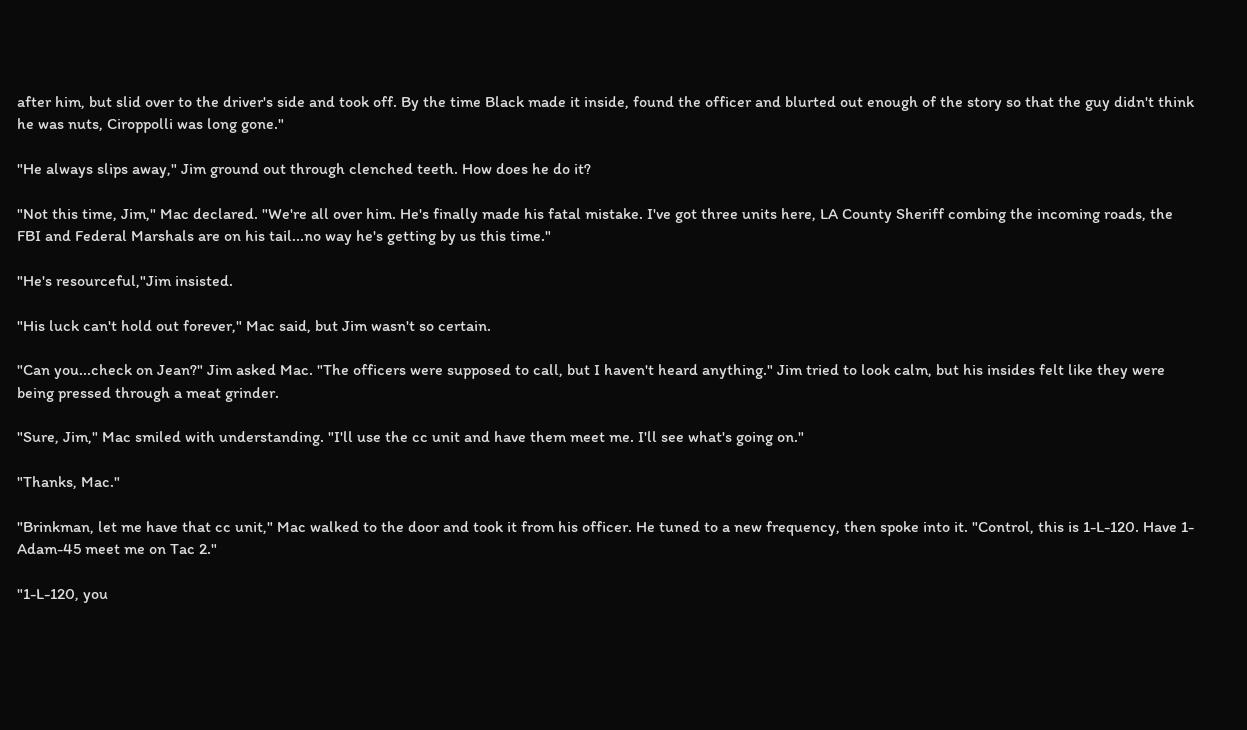after him, but slid over to the driver's side and took off. By the time Black made it inside, found the officer and blurted out enough of the story so that the guy didn't think he was nuts, Ciroppolli was long gone."

"He always slips away," Jim ground out through clenched teeth. How does he do it?

"Not this time, Jim," Mac declared. "We're all over him. He's finally made his fatal mistake. I've got three units here, LA County Sheriff combing the incoming roads, the FBI and Federal Marshals are on his tail...no way he's getting by us this time."

"He's resourceful,"Jim insisted.

"His luck can't hold out forever," Mac said, but Jim wasn't so certain.

"Can you...check on Jean?" Jim asked Mac. "The officers were supposed to call, but I haven't heard anything." Jim tried to look calm, but his insides felt like they were being pressed through a meat grinder.

"Sure, Jim," Mac smiled with understanding. "I'll use the cc unit and have them meet me. I'll see what's going on."

"Thanks, Mac."

"Brinkman, let me have that cc unit," Mac walked to the door and took it from his officer. He tuned to a new frequency, then spoke into it. "Control, this is 1-L-120. Have 1-Adam-45 meet me on Tac 2."

"1-L-120, you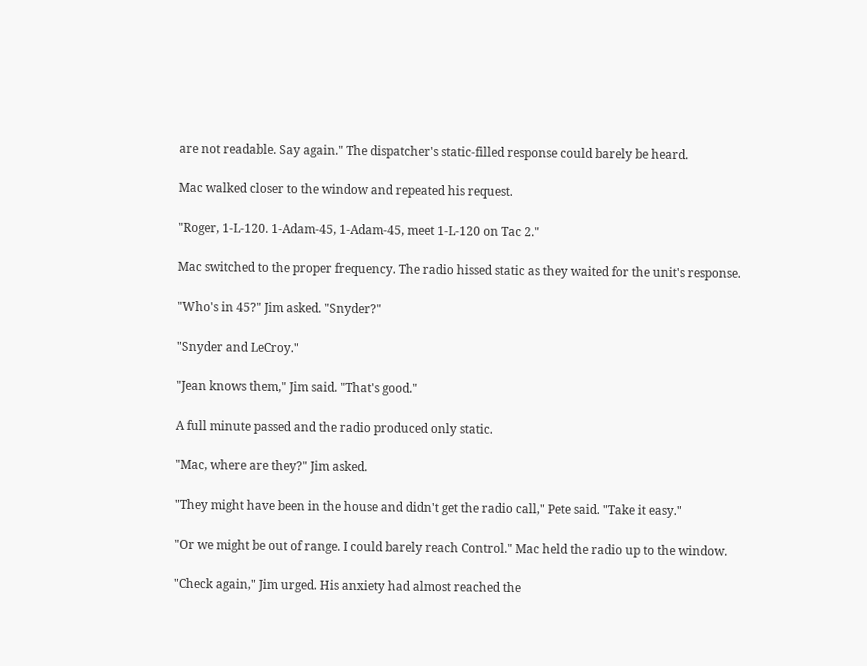are not readable. Say again." The dispatcher's static-filled response could barely be heard.

Mac walked closer to the window and repeated his request.

"Roger, 1-L-120. 1-Adam-45, 1-Adam-45, meet 1-L-120 on Tac 2."

Mac switched to the proper frequency. The radio hissed static as they waited for the unit's response.

"Who's in 45?" Jim asked. "Snyder?"

"Snyder and LeCroy."

"Jean knows them," Jim said. "That's good."

A full minute passed and the radio produced only static.

"Mac, where are they?" Jim asked.

"They might have been in the house and didn't get the radio call," Pete said. "Take it easy."

"Or we might be out of range. I could barely reach Control." Mac held the radio up to the window.

"Check again," Jim urged. His anxiety had almost reached the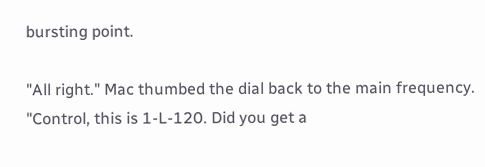bursting point.

"All right." Mac thumbed the dial back to the main frequency. "Control, this is 1-L-120. Did you get a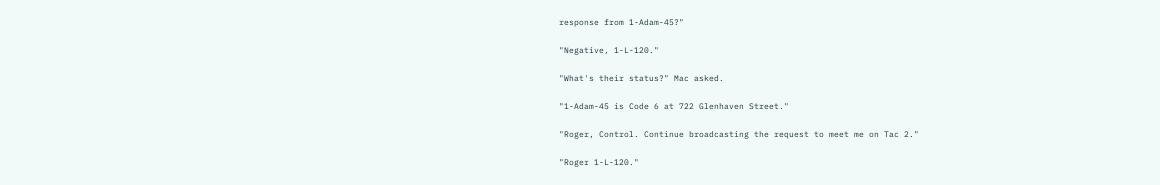response from 1-Adam-45?"

"Negative, 1-L-120."

"What's their status?" Mac asked.

"1-Adam-45 is Code 6 at 722 Glenhaven Street."

"Roger, Control. Continue broadcasting the request to meet me on Tac 2."

"Roger 1-L-120."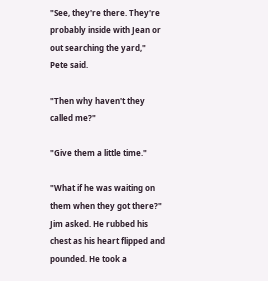"See, they're there. They're probably inside with Jean or out searching the yard," Pete said.

"Then why haven't they called me?"

"Give them a little time."

"What if he was waiting on them when they got there?" Jim asked. He rubbed his chest as his heart flipped and pounded. He took a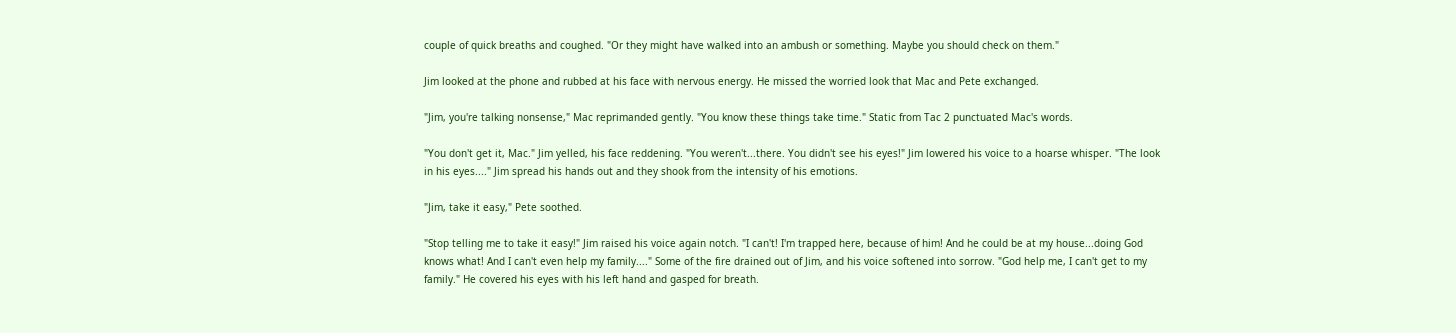couple of quick breaths and coughed. "Or they might have walked into an ambush or something. Maybe you should check on them."

Jim looked at the phone and rubbed at his face with nervous energy. He missed the worried look that Mac and Pete exchanged.

"Jim, you're talking nonsense," Mac reprimanded gently. "You know these things take time." Static from Tac 2 punctuated Mac's words.

"You don't get it, Mac." Jim yelled, his face reddening. "You weren't...there. You didn't see his eyes!" Jim lowered his voice to a hoarse whisper. "The look in his eyes...." Jim spread his hands out and they shook from the intensity of his emotions.

"Jim, take it easy," Pete soothed.

"Stop telling me to take it easy!" Jim raised his voice again notch. "I can't! I'm trapped here, because of him! And he could be at my house...doing God knows what! And I can't even help my family...." Some of the fire drained out of Jim, and his voice softened into sorrow. "God help me, I can't get to my family." He covered his eyes with his left hand and gasped for breath.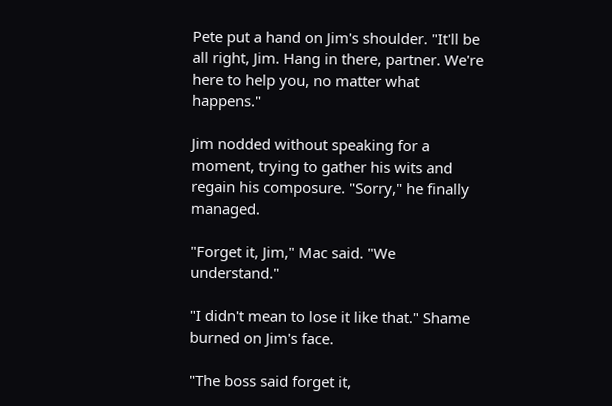Pete put a hand on Jim's shoulder. "It'll be all right, Jim. Hang in there, partner. We're here to help you, no matter what happens."

Jim nodded without speaking for a moment, trying to gather his wits and regain his composure. "Sorry," he finally managed.

"Forget it, Jim," Mac said. "We understand."

"I didn't mean to lose it like that." Shame burned on Jim's face.

"The boss said forget it,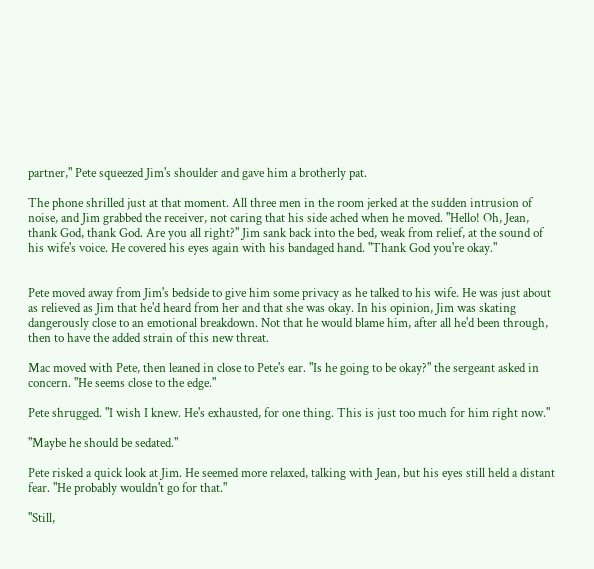partner," Pete squeezed Jim's shoulder and gave him a brotherly pat.

The phone shrilled just at that moment. All three men in the room jerked at the sudden intrusion of noise, and Jim grabbed the receiver, not caring that his side ached when he moved. "Hello! Oh, Jean, thank God, thank God. Are you all right?" Jim sank back into the bed, weak from relief, at the sound of his wife's voice. He covered his eyes again with his bandaged hand. "Thank God you're okay."


Pete moved away from Jim's bedside to give him some privacy as he talked to his wife. He was just about as relieved as Jim that he'd heard from her and that she was okay. In his opinion, Jim was skating dangerously close to an emotional breakdown. Not that he would blame him, after all he'd been through, then to have the added strain of this new threat.

Mac moved with Pete, then leaned in close to Pete's ear. "Is he going to be okay?" the sergeant asked in concern. "He seems close to the edge."

Pete shrugged. "I wish I knew. He's exhausted, for one thing. This is just too much for him right now."

"Maybe he should be sedated."

Pete risked a quick look at Jim. He seemed more relaxed, talking with Jean, but his eyes still held a distant fear. "He probably wouldn't go for that."

"Still,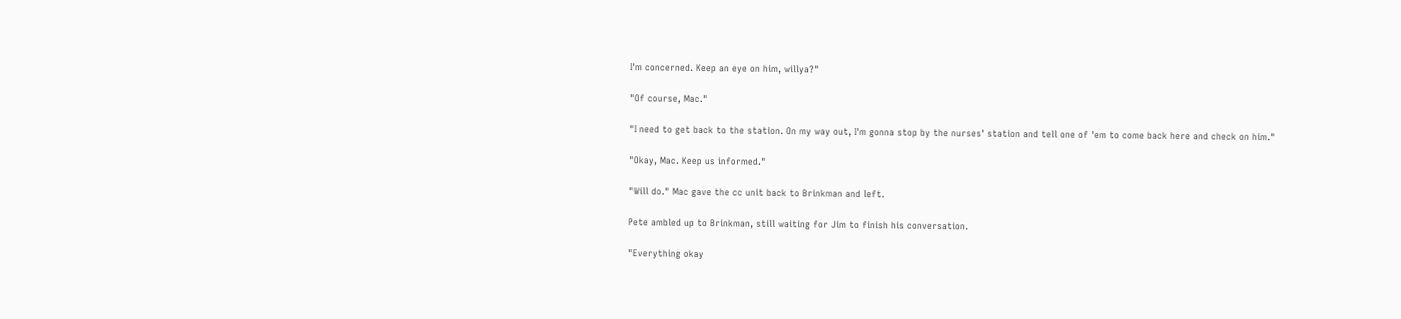I'm concerned. Keep an eye on him, willya?"

"Of course, Mac."

"I need to get back to the station. On my way out, I'm gonna stop by the nurses' station and tell one of 'em to come back here and check on him."

"Okay, Mac. Keep us informed."

"Will do." Mac gave the cc unit back to Brinkman and left.

Pete ambled up to Brinkman, still waiting for Jim to finish his conversation.

"Everything okay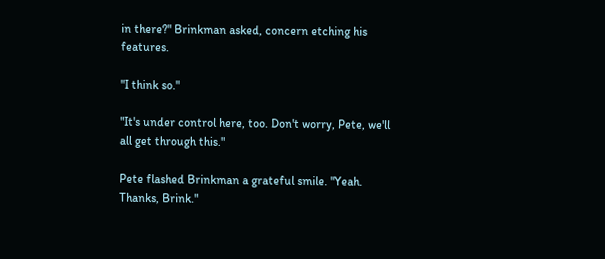in there?" Brinkman asked, concern etching his features.

"I think so."

"It's under control here, too. Don't worry, Pete, we'll all get through this."

Pete flashed Brinkman a grateful smile. "Yeah. Thanks, Brink."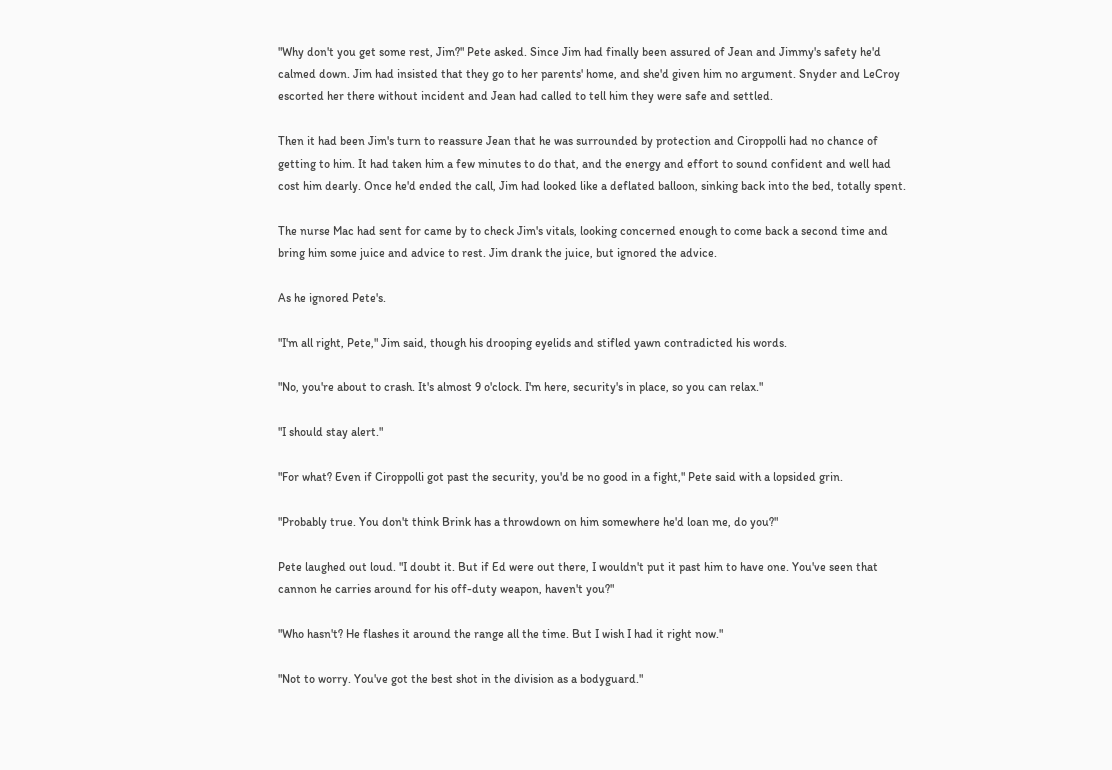"Why don't you get some rest, Jim?" Pete asked. Since Jim had finally been assured of Jean and Jimmy's safety he'd calmed down. Jim had insisted that they go to her parents' home, and she'd given him no argument. Snyder and LeCroy escorted her there without incident and Jean had called to tell him they were safe and settled.

Then it had been Jim's turn to reassure Jean that he was surrounded by protection and Ciroppolli had no chance of getting to him. It had taken him a few minutes to do that, and the energy and effort to sound confident and well had cost him dearly. Once he'd ended the call, Jim had looked like a deflated balloon, sinking back into the bed, totally spent.

The nurse Mac had sent for came by to check Jim's vitals, looking concerned enough to come back a second time and bring him some juice and advice to rest. Jim drank the juice, but ignored the advice.

As he ignored Pete's.

"I'm all right, Pete," Jim said, though his drooping eyelids and stifled yawn contradicted his words.

"No, you're about to crash. It's almost 9 o'clock. I'm here, security's in place, so you can relax."

"I should stay alert."

"For what? Even if Ciroppolli got past the security, you'd be no good in a fight," Pete said with a lopsided grin.

"Probably true. You don't think Brink has a throwdown on him somewhere he'd loan me, do you?"

Pete laughed out loud. "I doubt it. But if Ed were out there, I wouldn't put it past him to have one. You've seen that cannon he carries around for his off-duty weapon, haven't you?"

"Who hasn't? He flashes it around the range all the time. But I wish I had it right now."

"Not to worry. You've got the best shot in the division as a bodyguard."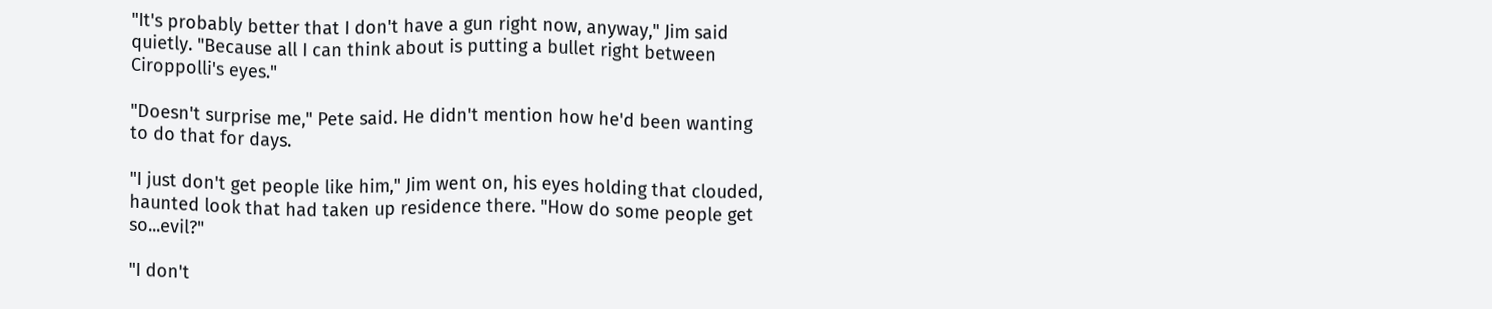"It's probably better that I don't have a gun right now, anyway," Jim said quietly. "Because all I can think about is putting a bullet right between Ciroppolli's eyes."

"Doesn't surprise me," Pete said. He didn't mention how he'd been wanting to do that for days.

"I just don't get people like him," Jim went on, his eyes holding that clouded, haunted look that had taken up residence there. "How do some people get so...evil?"

"I don't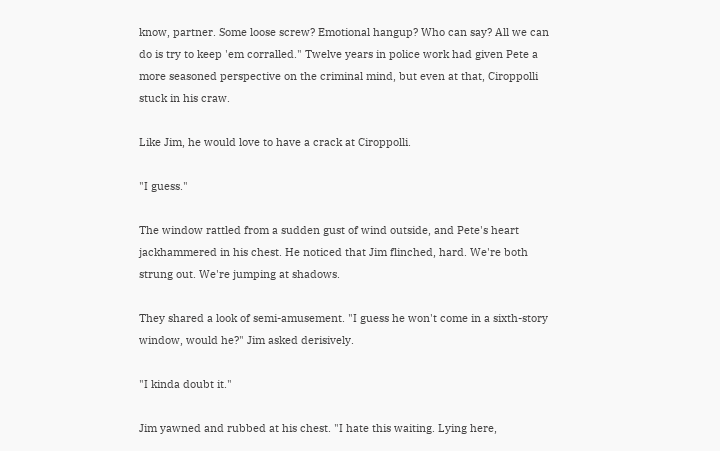know, partner. Some loose screw? Emotional hangup? Who can say? All we can do is try to keep 'em corralled." Twelve years in police work had given Pete a more seasoned perspective on the criminal mind, but even at that, Ciroppolli stuck in his craw.

Like Jim, he would love to have a crack at Ciroppolli.

"I guess."

The window rattled from a sudden gust of wind outside, and Pete's heart jackhammered in his chest. He noticed that Jim flinched, hard. We're both strung out. We're jumping at shadows.

They shared a look of semi-amusement. "I guess he won't come in a sixth-story window, would he?" Jim asked derisively.

"I kinda doubt it."

Jim yawned and rubbed at his chest. "I hate this waiting. Lying here,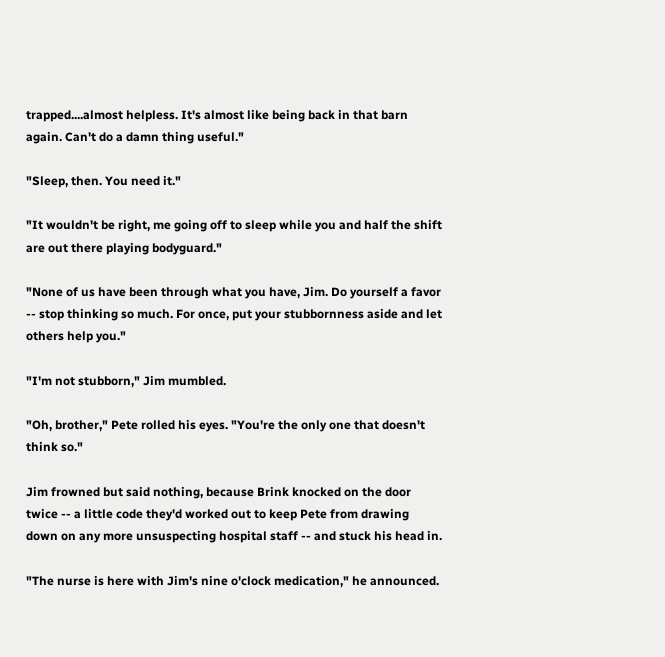trapped....almost helpless. It's almost like being back in that barn again. Can't do a damn thing useful."

"Sleep, then. You need it."

"It wouldn't be right, me going off to sleep while you and half the shift are out there playing bodyguard."

"None of us have been through what you have, Jim. Do yourself a favor -- stop thinking so much. For once, put your stubbornness aside and let others help you."

"I'm not stubborn," Jim mumbled.

"Oh, brother," Pete rolled his eyes. "You're the only one that doesn't think so."

Jim frowned but said nothing, because Brink knocked on the door twice -- a little code they'd worked out to keep Pete from drawing down on any more unsuspecting hospital staff -- and stuck his head in.

"The nurse is here with Jim's nine o'clock medication," he announced.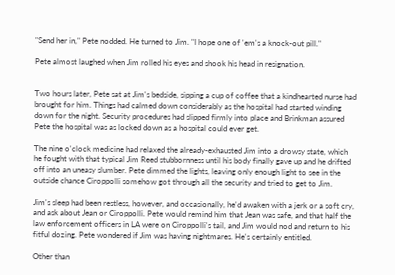"Send her in," Pete nodded. He turned to Jim. "I hope one of 'em's a knock-out pill."

Pete almost laughed when Jim rolled his eyes and shook his head in resignation.


Two hours later, Pete sat at Jim's bedside, sipping a cup of coffee that a kindhearted nurse had brought for him. Things had calmed down considerably as the hospital had started winding down for the night. Security procedures had slipped firmly into place and Brinkman assured Pete the hospital was as locked down as a hospital could ever get.

The nine o'clock medicine had relaxed the already-exhausted Jim into a drowsy state, which he fought with that typical Jim Reed stubbornness until his body finally gave up and he drifted off into an uneasy slumber. Pete dimmed the lights, leaving only enough light to see in the outside chance Ciroppolli somehow got through all the security and tried to get to Jim.

Jim's sleep had been restless, however, and occasionally, he'd awaken with a jerk or a soft cry, and ask about Jean or Ciroppolli. Pete would remind him that Jean was safe, and that half the law enforcement officers in LA were on Ciroppolli's tail, and Jim would nod and return to his fitful dozing. Pete wondered if Jim was having nightmares. He's certainly entitled.

Other than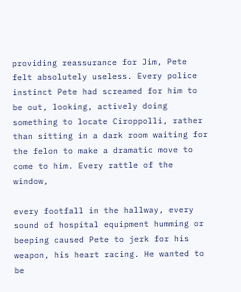providing reassurance for Jim, Pete felt absolutely useless. Every police instinct Pete had screamed for him to be out, looking, actively doing something to locate Ciroppolli, rather than sitting in a dark room waiting for the felon to make a dramatic move to come to him. Every rattle of the window,

every footfall in the hallway, every sound of hospital equipment humming or beeping caused Pete to jerk for his weapon, his heart racing. He wanted to be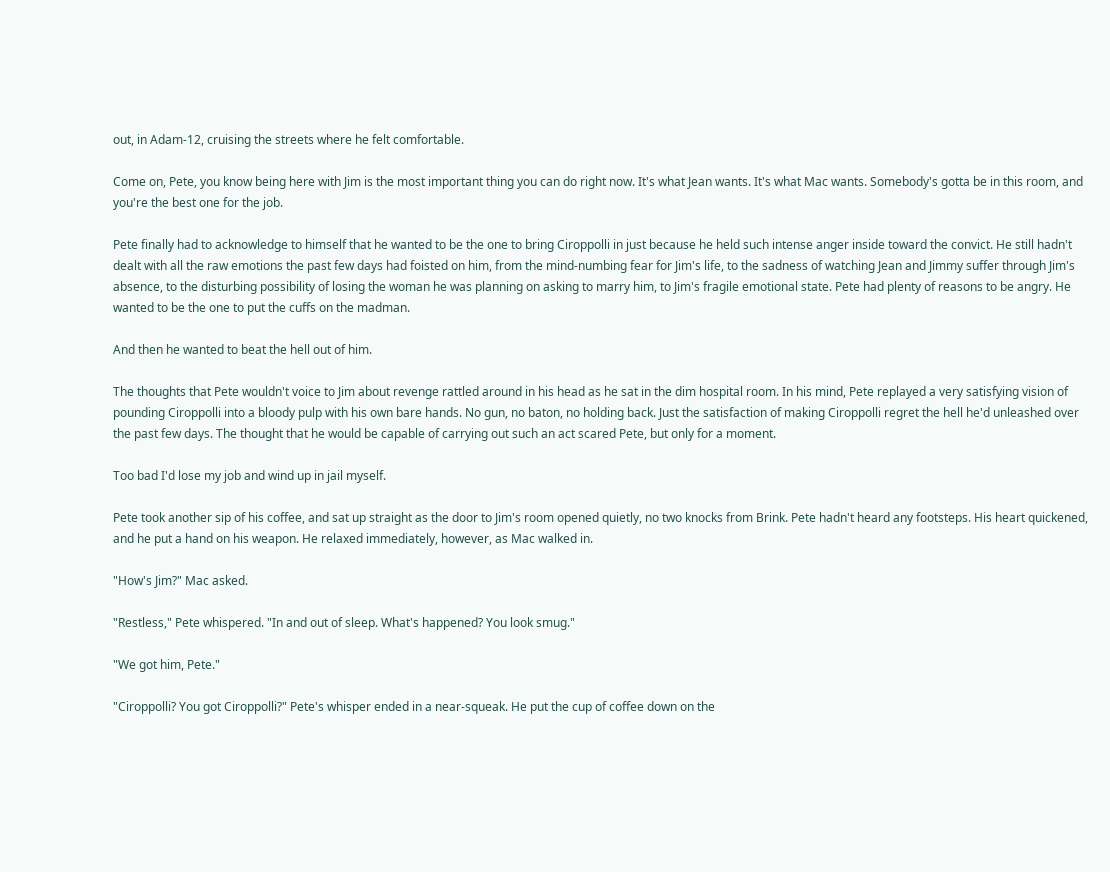out, in Adam-12, cruising the streets where he felt comfortable.

Come on, Pete, you know being here with Jim is the most important thing you can do right now. It's what Jean wants. It's what Mac wants. Somebody's gotta be in this room, and you're the best one for the job.

Pete finally had to acknowledge to himself that he wanted to be the one to bring Ciroppolli in just because he held such intense anger inside toward the convict. He still hadn't dealt with all the raw emotions the past few days had foisted on him, from the mind-numbing fear for Jim's life, to the sadness of watching Jean and Jimmy suffer through Jim's absence, to the disturbing possibility of losing the woman he was planning on asking to marry him, to Jim's fragile emotional state. Pete had plenty of reasons to be angry. He wanted to be the one to put the cuffs on the madman.

And then he wanted to beat the hell out of him.

The thoughts that Pete wouldn't voice to Jim about revenge rattled around in his head as he sat in the dim hospital room. In his mind, Pete replayed a very satisfying vision of pounding Ciroppolli into a bloody pulp with his own bare hands. No gun, no baton, no holding back. Just the satisfaction of making Ciroppolli regret the hell he'd unleashed over the past few days. The thought that he would be capable of carrying out such an act scared Pete, but only for a moment.

Too bad I'd lose my job and wind up in jail myself.

Pete took another sip of his coffee, and sat up straight as the door to Jim's room opened quietly, no two knocks from Brink. Pete hadn't heard any footsteps. His heart quickened, and he put a hand on his weapon. He relaxed immediately, however, as Mac walked in.

"How's Jim?" Mac asked.

"Restless," Pete whispered. "In and out of sleep. What's happened? You look smug."

"We got him, Pete."

"Ciroppolli? You got Ciroppolli?" Pete's whisper ended in a near-squeak. He put the cup of coffee down on the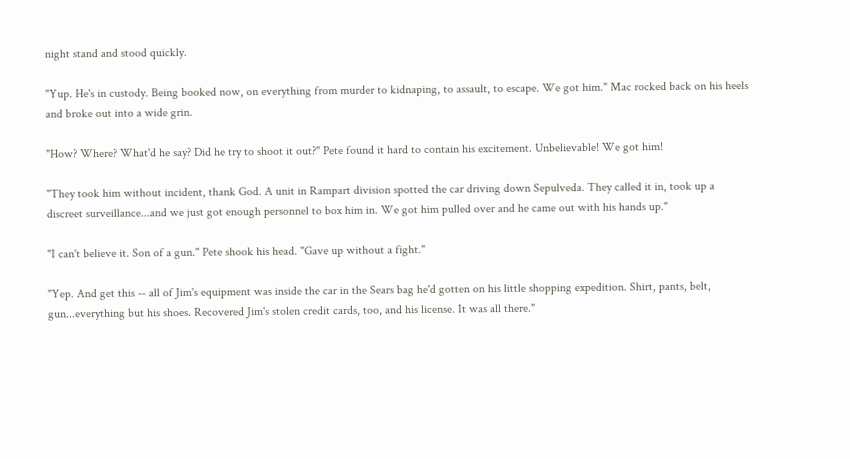night stand and stood quickly.

"Yup. He's in custody. Being booked now, on everything from murder to kidnaping, to assault, to escape. We got him." Mac rocked back on his heels and broke out into a wide grin.

"How? Where? What'd he say? Did he try to shoot it out?" Pete found it hard to contain his excitement. Unbelievable! We got him!

"They took him without incident, thank God. A unit in Rampart division spotted the car driving down Sepulveda. They called it in, took up a discreet surveillance...and we just got enough personnel to box him in. We got him pulled over and he came out with his hands up."

"I can't believe it. Son of a gun." Pete shook his head. "Gave up without a fight."

"Yep. And get this -- all of Jim's equipment was inside the car in the Sears bag he'd gotten on his little shopping expedition. Shirt, pants, belt, gun...everything but his shoes. Recovered Jim's stolen credit cards, too, and his license. It was all there."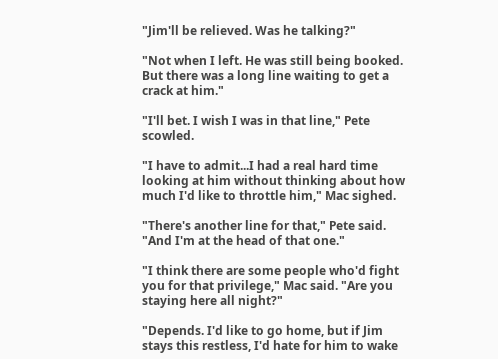"Jim'll be relieved. Was he talking?"

"Not when I left. He was still being booked. But there was a long line waiting to get a crack at him."

"I'll bet. I wish I was in that line," Pete scowled.

"I have to admit...I had a real hard time looking at him without thinking about how much I'd like to throttle him," Mac sighed.

"There's another line for that," Pete said. "And I'm at the head of that one."

"I think there are some people who'd fight you for that privilege," Mac said. "Are you staying here all night?"

"Depends. I'd like to go home, but if Jim stays this restless, I'd hate for him to wake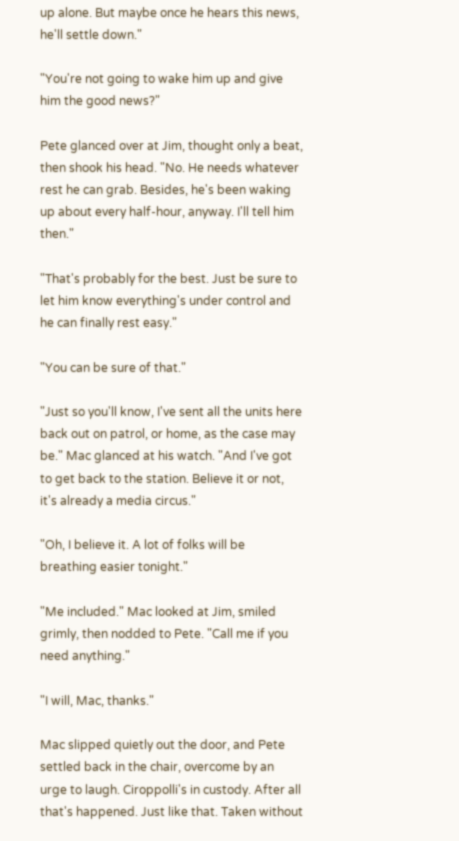up alone. But maybe once he hears this news, he'll settle down."

"You're not going to wake him up and give him the good news?"

Pete glanced over at Jim, thought only a beat, then shook his head. "No. He needs whatever rest he can grab. Besides, he's been waking up about every half-hour, anyway. I'll tell him then."

"That's probably for the best. Just be sure to let him know everything's under control and he can finally rest easy."

"You can be sure of that."

"Just so you'll know, I've sent all the units here back out on patrol, or home, as the case may be." Mac glanced at his watch. "And I've got to get back to the station. Believe it or not, it's already a media circus."

"Oh, I believe it. A lot of folks will be breathing easier tonight."

"Me included." Mac looked at Jim, smiled grimly, then nodded to Pete. "Call me if you need anything."

"I will, Mac, thanks."

Mac slipped quietly out the door, and Pete settled back in the chair, overcome by an urge to laugh. Ciroppolli's in custody. After all that's happened. Just like that. Taken without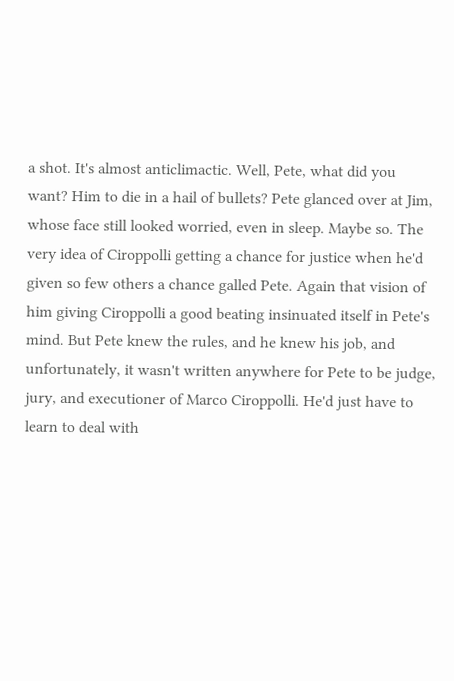a shot. It's almost anticlimactic. Well, Pete, what did you want? Him to die in a hail of bullets? Pete glanced over at Jim, whose face still looked worried, even in sleep. Maybe so. The very idea of Ciroppolli getting a chance for justice when he'd given so few others a chance galled Pete. Again that vision of him giving Ciroppolli a good beating insinuated itself in Pete's mind. But Pete knew the rules, and he knew his job, and unfortunately, it wasn't written anywhere for Pete to be judge, jury, and executioner of Marco Ciroppolli. He'd just have to learn to deal with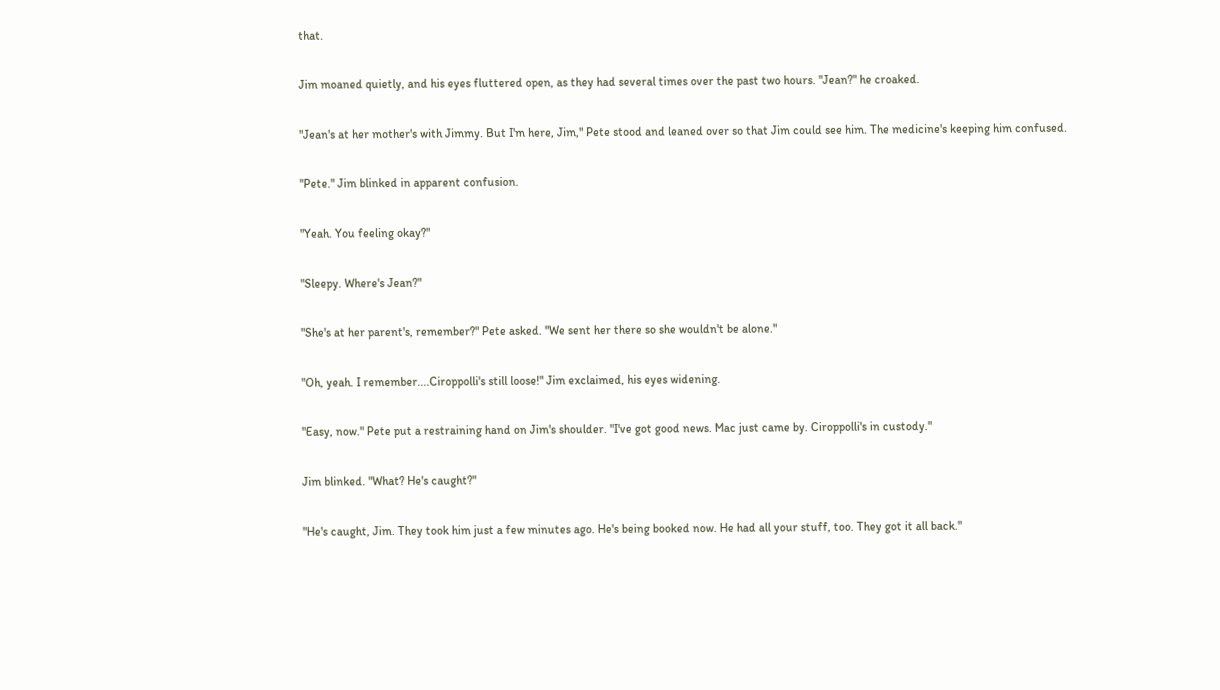that.

Jim moaned quietly, and his eyes fluttered open, as they had several times over the past two hours. "Jean?" he croaked.

"Jean's at her mother's with Jimmy. But I'm here, Jim," Pete stood and leaned over so that Jim could see him. The medicine's keeping him confused.

"Pete." Jim blinked in apparent confusion.

"Yeah. You feeling okay?"

"Sleepy. Where's Jean?"

"She's at her parent's, remember?" Pete asked. "We sent her there so she wouldn't be alone."

"Oh, yeah. I remember....Ciroppolli's still loose!" Jim exclaimed, his eyes widening.

"Easy, now." Pete put a restraining hand on Jim's shoulder. "I've got good news. Mac just came by. Ciroppolli's in custody."

Jim blinked. "What? He's caught?"

"He's caught, Jim. They took him just a few minutes ago. He's being booked now. He had all your stuff, too. They got it all back."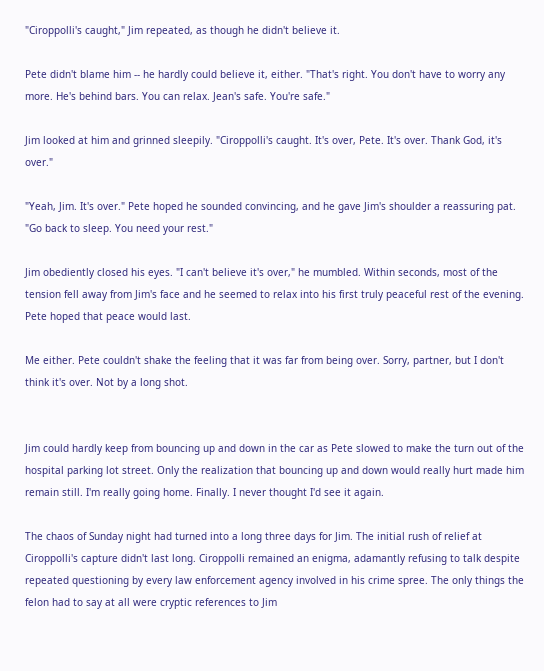"Ciroppolli's caught," Jim repeated, as though he didn't believe it.

Pete didn't blame him -- he hardly could believe it, either. "That's right. You don't have to worry any more. He's behind bars. You can relax. Jean's safe. You're safe."

Jim looked at him and grinned sleepily. "Ciroppolli's caught. It's over, Pete. It's over. Thank God, it's over."

"Yeah, Jim. It's over." Pete hoped he sounded convincing, and he gave Jim's shoulder a reassuring pat. "Go back to sleep. You need your rest."

Jim obediently closed his eyes. "I can't believe it's over," he mumbled. Within seconds, most of the tension fell away from Jim's face and he seemed to relax into his first truly peaceful rest of the evening. Pete hoped that peace would last.

Me either. Pete couldn't shake the feeling that it was far from being over. Sorry, partner, but I don't think it's over. Not by a long shot.


Jim could hardly keep from bouncing up and down in the car as Pete slowed to make the turn out of the hospital parking lot street. Only the realization that bouncing up and down would really hurt made him remain still. I'm really going home. Finally. I never thought I'd see it again.

The chaos of Sunday night had turned into a long three days for Jim. The initial rush of relief at Ciroppolli's capture didn't last long. Ciroppolli remained an enigma, adamantly refusing to talk despite repeated questioning by every law enforcement agency involved in his crime spree. The only things the felon had to say at all were cryptic references to Jim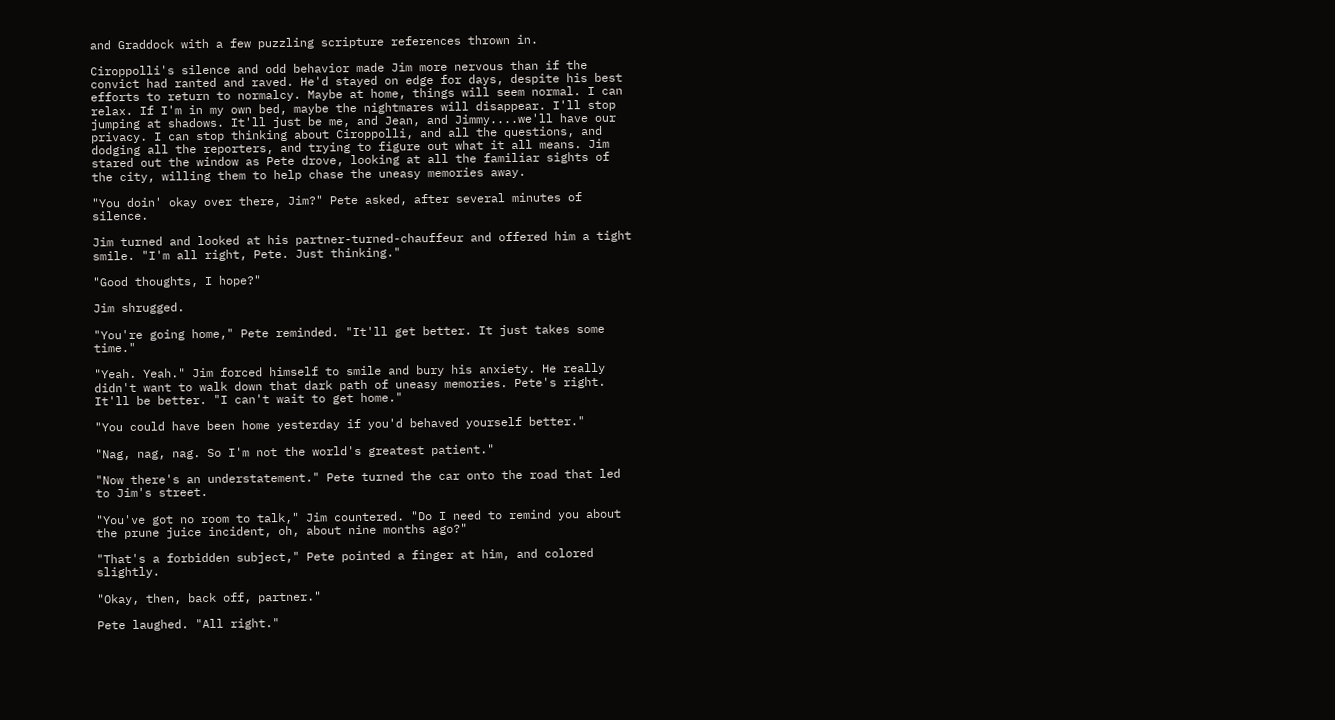and Graddock with a few puzzling scripture references thrown in.

Ciroppolli's silence and odd behavior made Jim more nervous than if the convict had ranted and raved. He'd stayed on edge for days, despite his best efforts to return to normalcy. Maybe at home, things will seem normal. I can relax. If I'm in my own bed, maybe the nightmares will disappear. I'll stop jumping at shadows. It'll just be me, and Jean, and Jimmy....we'll have our privacy. I can stop thinking about Ciroppolli, and all the questions, and dodging all the reporters, and trying to figure out what it all means. Jim stared out the window as Pete drove, looking at all the familiar sights of the city, willing them to help chase the uneasy memories away.

"You doin' okay over there, Jim?" Pete asked, after several minutes of silence.

Jim turned and looked at his partner-turned-chauffeur and offered him a tight smile. "I'm all right, Pete. Just thinking."

"Good thoughts, I hope?"

Jim shrugged.

"You're going home," Pete reminded. "It'll get better. It just takes some time."

"Yeah. Yeah." Jim forced himself to smile and bury his anxiety. He really didn't want to walk down that dark path of uneasy memories. Pete's right. It'll be better. "I can't wait to get home."

"You could have been home yesterday if you'd behaved yourself better."

"Nag, nag, nag. So I'm not the world's greatest patient."

"Now there's an understatement." Pete turned the car onto the road that led to Jim's street.

"You've got no room to talk," Jim countered. "Do I need to remind you about the prune juice incident, oh, about nine months ago?"

"That's a forbidden subject," Pete pointed a finger at him, and colored slightly.

"Okay, then, back off, partner."

Pete laughed. "All right."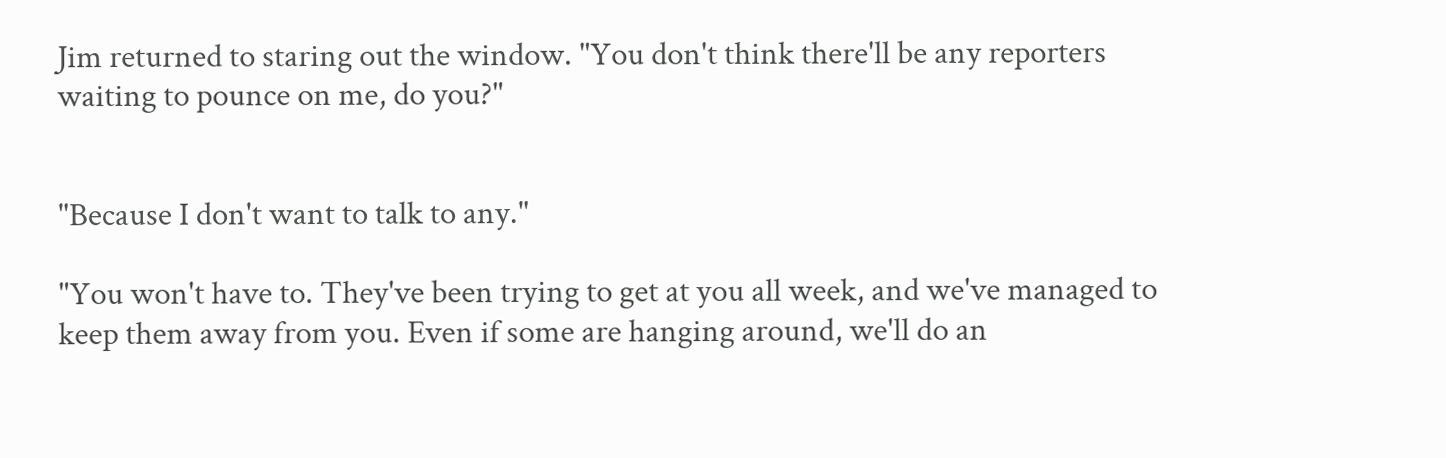Jim returned to staring out the window. "You don't think there'll be any reporters waiting to pounce on me, do you?"


"Because I don't want to talk to any."

"You won't have to. They've been trying to get at you all week, and we've managed to keep them away from you. Even if some are hanging around, we'll do an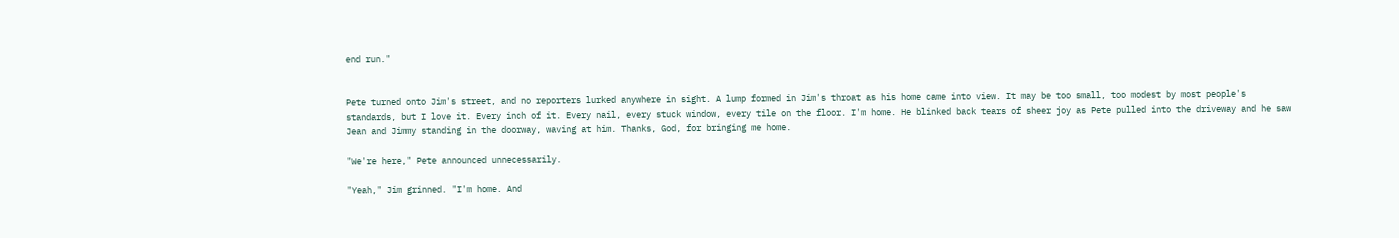end run."


Pete turned onto Jim's street, and no reporters lurked anywhere in sight. A lump formed in Jim's throat as his home came into view. It may be too small, too modest by most people's standards, but I love it. Every inch of it. Every nail, every stuck window, every tile on the floor. I'm home. He blinked back tears of sheer joy as Pete pulled into the driveway and he saw Jean and Jimmy standing in the doorway, waving at him. Thanks, God, for bringing me home.

"We're here," Pete announced unnecessarily.

"Yeah," Jim grinned. "I'm home. And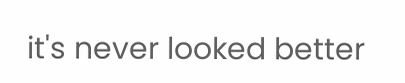it's never looked better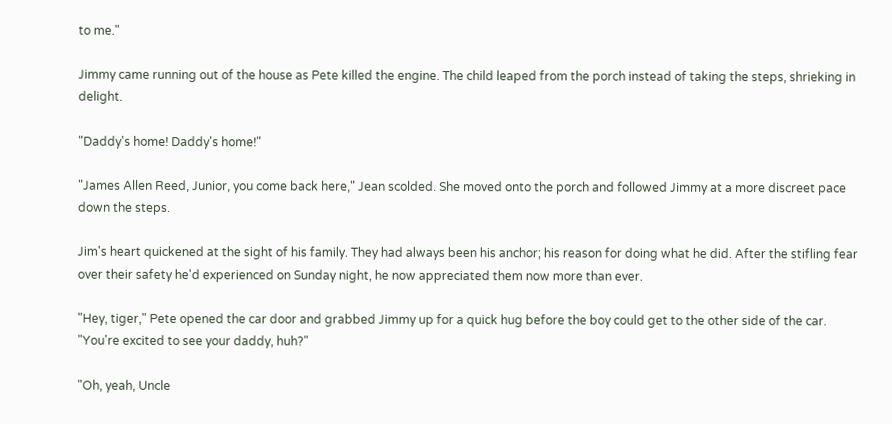to me."

Jimmy came running out of the house as Pete killed the engine. The child leaped from the porch instead of taking the steps, shrieking in delight.

"Daddy's home! Daddy's home!"

"James Allen Reed, Junior, you come back here," Jean scolded. She moved onto the porch and followed Jimmy at a more discreet pace down the steps.

Jim's heart quickened at the sight of his family. They had always been his anchor; his reason for doing what he did. After the stifling fear over their safety he'd experienced on Sunday night, he now appreciated them now more than ever.

"Hey, tiger," Pete opened the car door and grabbed Jimmy up for a quick hug before the boy could get to the other side of the car. "You're excited to see your daddy, huh?"

"Oh, yeah, Uncle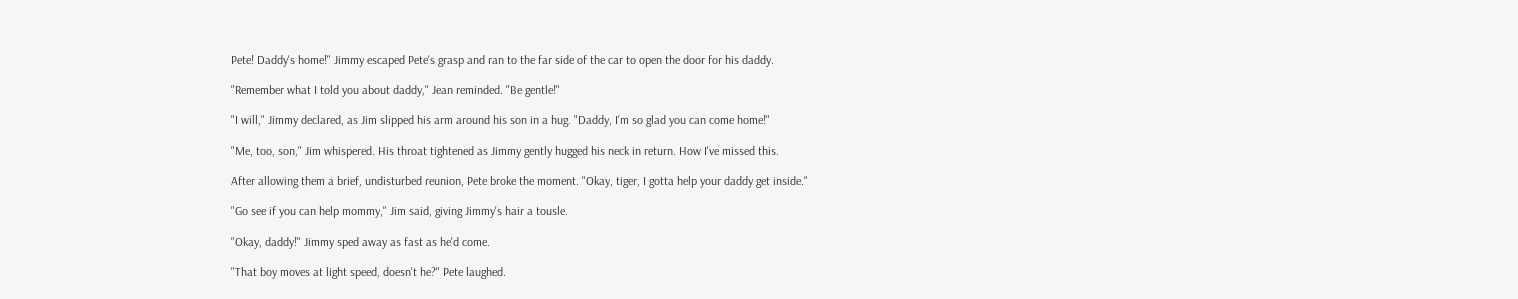Pete! Daddy's home!" Jimmy escaped Pete's grasp and ran to the far side of the car to open the door for his daddy.

"Remember what I told you about daddy," Jean reminded. "Be gentle!"

"I will," Jimmy declared, as Jim slipped his arm around his son in a hug. "Daddy, I'm so glad you can come home!"

"Me, too, son," Jim whispered. His throat tightened as Jimmy gently hugged his neck in return. How I've missed this.

After allowing them a brief, undisturbed reunion, Pete broke the moment. "Okay, tiger, I gotta help your daddy get inside."

"Go see if you can help mommy," Jim said, giving Jimmy's hair a tousle.

"Okay, daddy!" Jimmy sped away as fast as he'd come.

"That boy moves at light speed, doesn't he?" Pete laughed.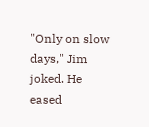"Only on slow days," Jim joked. He eased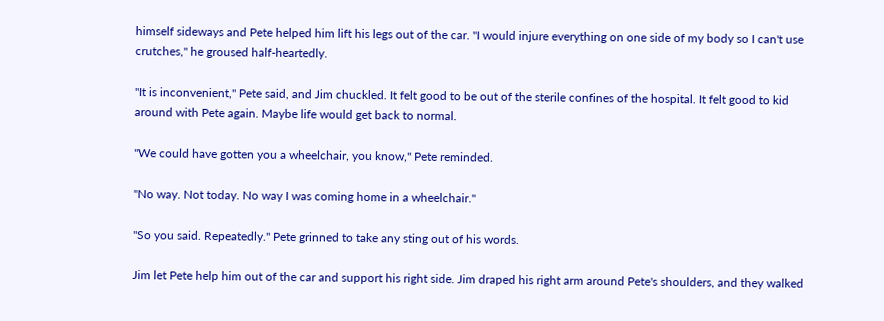himself sideways and Pete helped him lift his legs out of the car. "I would injure everything on one side of my body so I can't use crutches," he groused half-heartedly.

"It is inconvenient," Pete said, and Jim chuckled. It felt good to be out of the sterile confines of the hospital. It felt good to kid around with Pete again. Maybe life would get back to normal.

"We could have gotten you a wheelchair, you know," Pete reminded.

"No way. Not today. No way I was coming home in a wheelchair."

"So you said. Repeatedly." Pete grinned to take any sting out of his words.

Jim let Pete help him out of the car and support his right side. Jim draped his right arm around Pete's shoulders, and they walked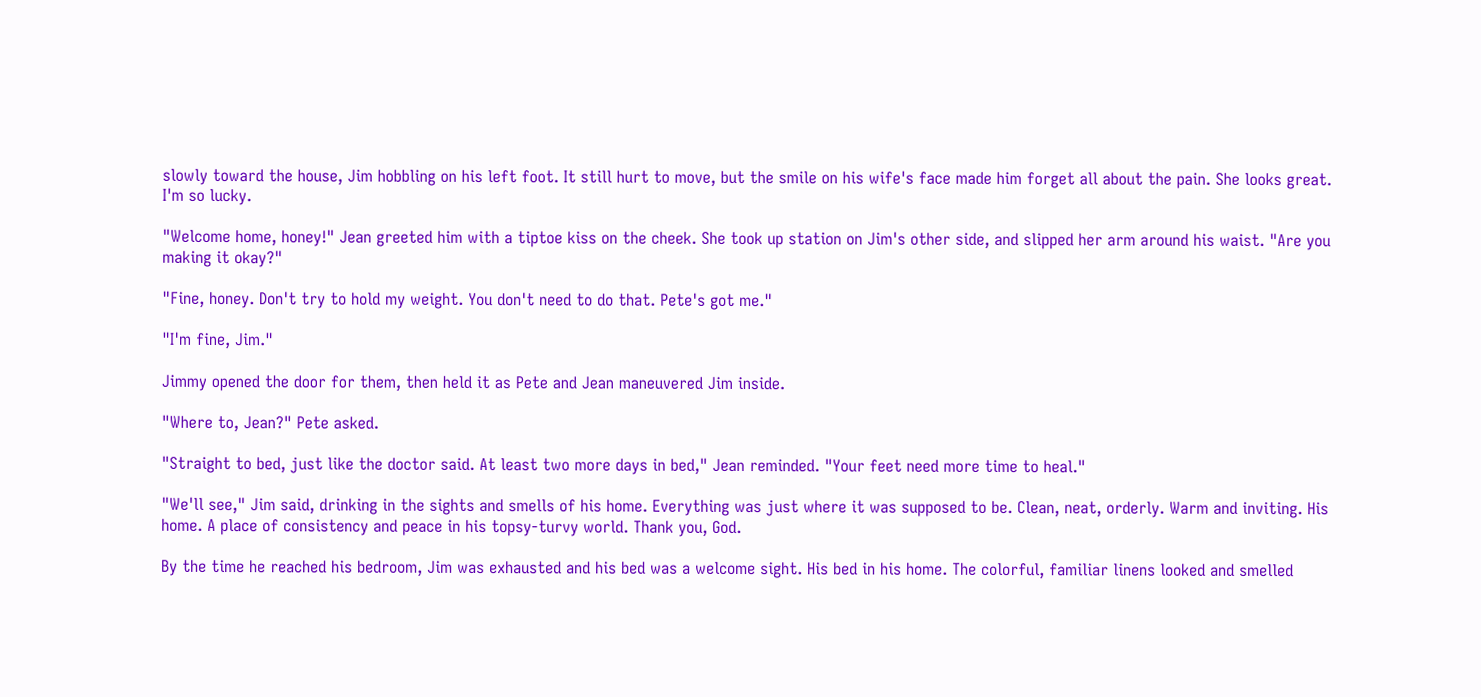slowly toward the house, Jim hobbling on his left foot. It still hurt to move, but the smile on his wife's face made him forget all about the pain. She looks great. I'm so lucky.

"Welcome home, honey!" Jean greeted him with a tiptoe kiss on the cheek. She took up station on Jim's other side, and slipped her arm around his waist. "Are you making it okay?"

"Fine, honey. Don't try to hold my weight. You don't need to do that. Pete's got me."

"I'm fine, Jim."

Jimmy opened the door for them, then held it as Pete and Jean maneuvered Jim inside.

"Where to, Jean?" Pete asked.

"Straight to bed, just like the doctor said. At least two more days in bed," Jean reminded. "Your feet need more time to heal."

"We'll see," Jim said, drinking in the sights and smells of his home. Everything was just where it was supposed to be. Clean, neat, orderly. Warm and inviting. His home. A place of consistency and peace in his topsy-turvy world. Thank you, God.

By the time he reached his bedroom, Jim was exhausted and his bed was a welcome sight. His bed in his home. The colorful, familiar linens looked and smelled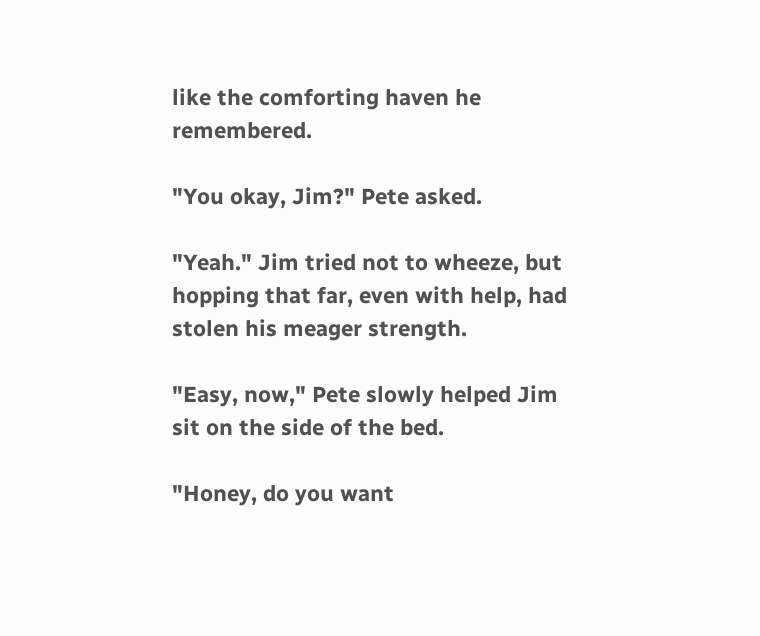like the comforting haven he remembered.

"You okay, Jim?" Pete asked.

"Yeah." Jim tried not to wheeze, but hopping that far, even with help, had stolen his meager strength.

"Easy, now," Pete slowly helped Jim sit on the side of the bed.

"Honey, do you want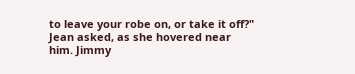to leave your robe on, or take it off?" Jean asked, as she hovered near him. Jimmy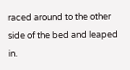raced around to the other side of the bed and leaped in.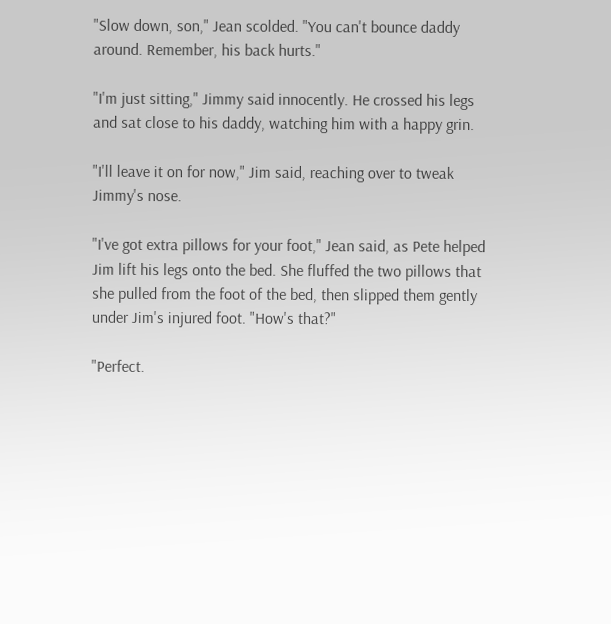"Slow down, son," Jean scolded. "You can't bounce daddy around. Remember, his back hurts."

"I'm just sitting," Jimmy said innocently. He crossed his legs and sat close to his daddy, watching him with a happy grin.

"I'll leave it on for now," Jim said, reaching over to tweak Jimmy's nose.

"I've got extra pillows for your foot," Jean said, as Pete helped Jim lift his legs onto the bed. She fluffed the two pillows that she pulled from the foot of the bed, then slipped them gently under Jim's injured foot. "How's that?"

"Perfect.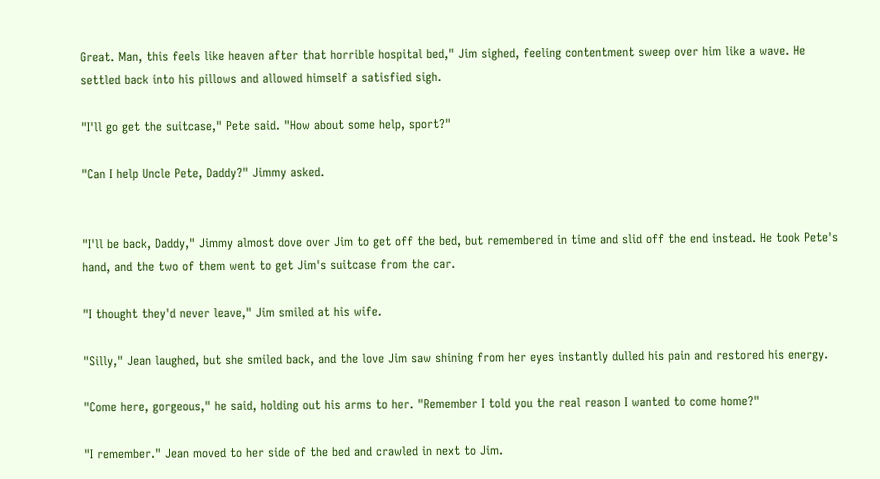Great. Man, this feels like heaven after that horrible hospital bed," Jim sighed, feeling contentment sweep over him like a wave. He settled back into his pillows and allowed himself a satisfied sigh.

"I'll go get the suitcase," Pete said. "How about some help, sport?"

"Can I help Uncle Pete, Daddy?" Jimmy asked.


"I'll be back, Daddy," Jimmy almost dove over Jim to get off the bed, but remembered in time and slid off the end instead. He took Pete's hand, and the two of them went to get Jim's suitcase from the car.

"I thought they'd never leave," Jim smiled at his wife.

"Silly," Jean laughed, but she smiled back, and the love Jim saw shining from her eyes instantly dulled his pain and restored his energy.

"Come here, gorgeous," he said, holding out his arms to her. "Remember I told you the real reason I wanted to come home?"

"I remember." Jean moved to her side of the bed and crawled in next to Jim.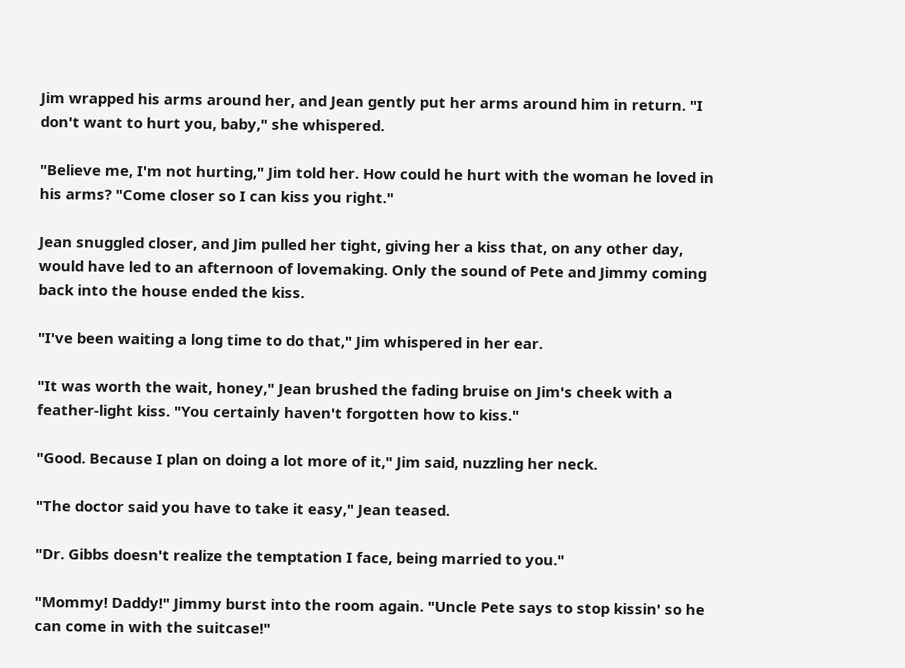Jim wrapped his arms around her, and Jean gently put her arms around him in return. "I don't want to hurt you, baby," she whispered.

"Believe me, I'm not hurting," Jim told her. How could he hurt with the woman he loved in his arms? "Come closer so I can kiss you right."

Jean snuggled closer, and Jim pulled her tight, giving her a kiss that, on any other day, would have led to an afternoon of lovemaking. Only the sound of Pete and Jimmy coming back into the house ended the kiss.

"I've been waiting a long time to do that," Jim whispered in her ear.

"It was worth the wait, honey," Jean brushed the fading bruise on Jim's cheek with a feather-light kiss. "You certainly haven't forgotten how to kiss."

"Good. Because I plan on doing a lot more of it," Jim said, nuzzling her neck.

"The doctor said you have to take it easy," Jean teased.

"Dr. Gibbs doesn't realize the temptation I face, being married to you."

"Mommy! Daddy!" Jimmy burst into the room again. "Uncle Pete says to stop kissin' so he can come in with the suitcase!"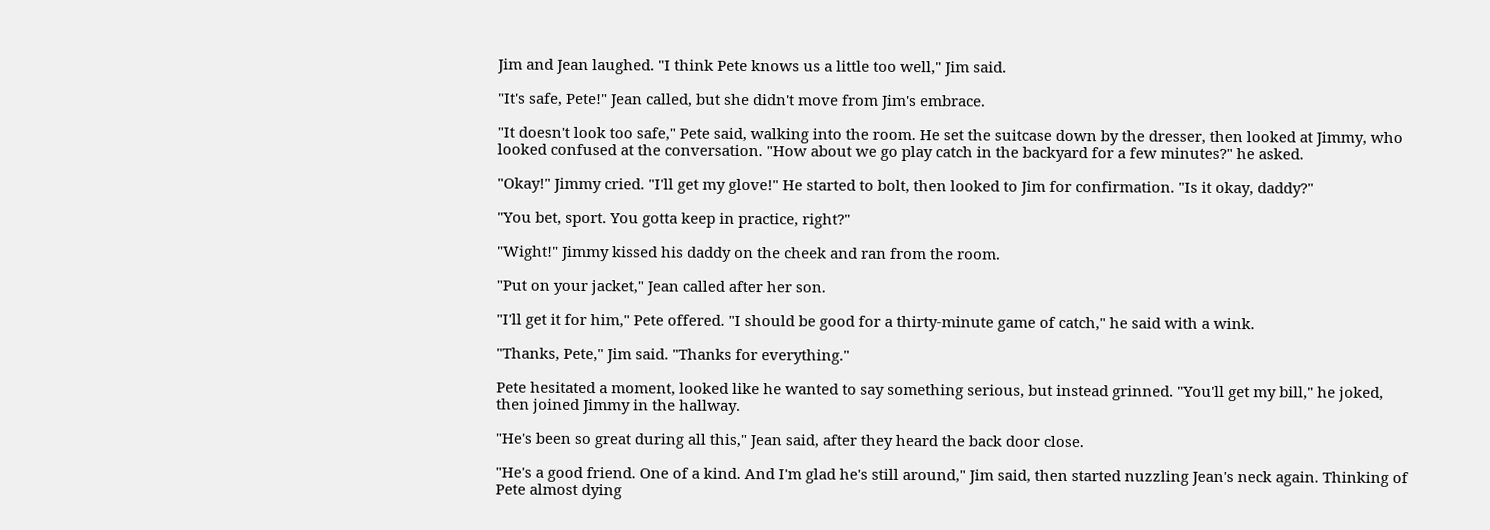Jim and Jean laughed. "I think Pete knows us a little too well," Jim said.

"It's safe, Pete!" Jean called, but she didn't move from Jim's embrace.

"It doesn't look too safe," Pete said, walking into the room. He set the suitcase down by the dresser, then looked at Jimmy, who looked confused at the conversation. "How about we go play catch in the backyard for a few minutes?" he asked.

"Okay!" Jimmy cried. "I'll get my glove!" He started to bolt, then looked to Jim for confirmation. "Is it okay, daddy?"

"You bet, sport. You gotta keep in practice, right?"

"Wight!" Jimmy kissed his daddy on the cheek and ran from the room.

"Put on your jacket," Jean called after her son.

"I'll get it for him," Pete offered. "I should be good for a thirty-minute game of catch," he said with a wink.

"Thanks, Pete," Jim said. "Thanks for everything."

Pete hesitated a moment, looked like he wanted to say something serious, but instead grinned. "You'll get my bill," he joked, then joined Jimmy in the hallway.

"He's been so great during all this," Jean said, after they heard the back door close.

"He's a good friend. One of a kind. And I'm glad he's still around," Jim said, then started nuzzling Jean's neck again. Thinking of Pete almost dying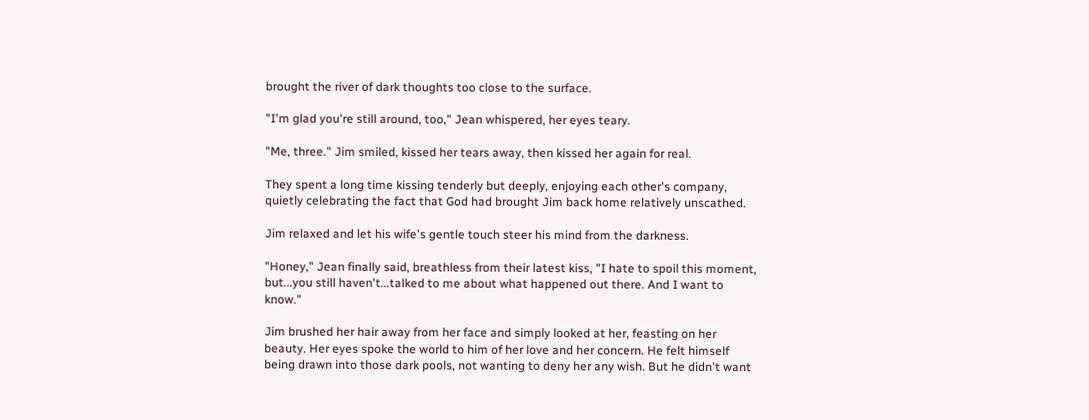brought the river of dark thoughts too close to the surface.

"I'm glad you're still around, too," Jean whispered, her eyes teary.

"Me, three." Jim smiled, kissed her tears away, then kissed her again for real.

They spent a long time kissing tenderly but deeply, enjoying each other's company, quietly celebrating the fact that God had brought Jim back home relatively unscathed.

Jim relaxed and let his wife's gentle touch steer his mind from the darkness.

"Honey," Jean finally said, breathless from their latest kiss, "I hate to spoil this moment, but...you still haven't...talked to me about what happened out there. And I want to know."

Jim brushed her hair away from her face and simply looked at her, feasting on her beauty. Her eyes spoke the world to him of her love and her concern. He felt himself being drawn into those dark pools, not wanting to deny her any wish. But he didn't want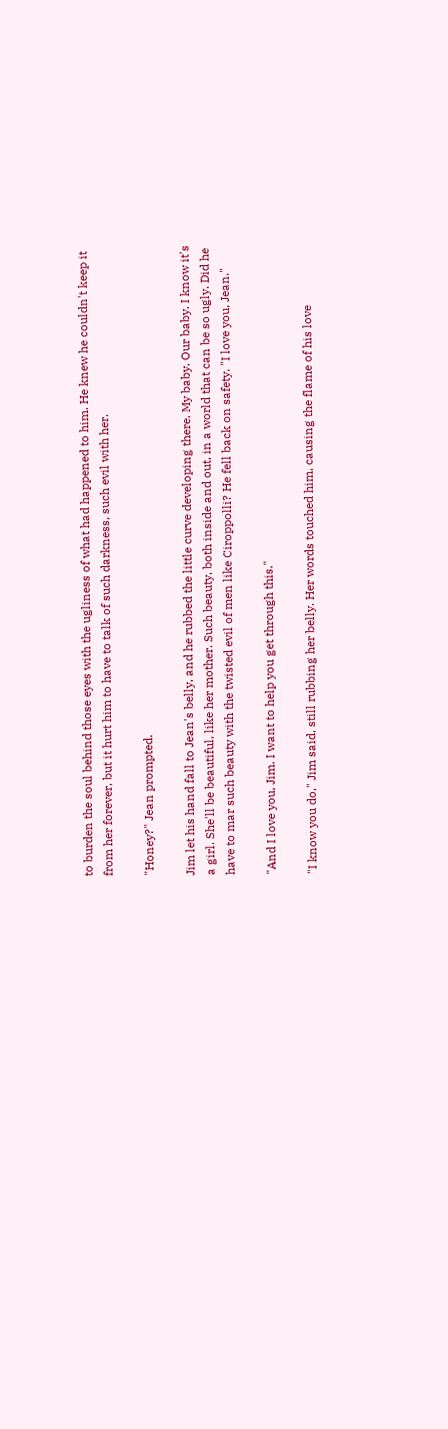to burden the soul behind those eyes with the ugliness of what had happened to him. He knew he couldn't keep it from her forever, but it hurt him to have to talk of such darkness, such evil with her.

"Honey?" Jean prompted.

Jim let his hand fall to Jean's belly, and he rubbed the little curve developing there. My baby. Our baby. I know it's a girl. She'll be beautiful, like her mother. Such beauty, both inside and out, in a world that can be so ugly. Did he have to mar such beauty with the twisted evil of men like Ciroppolli? He fell back on safety. "I love you, Jean."

"And I love you, Jim. I want to help you get through this."

"I know you do," Jim said, still rubbing her belly. Her words touched him, causing the flame of his love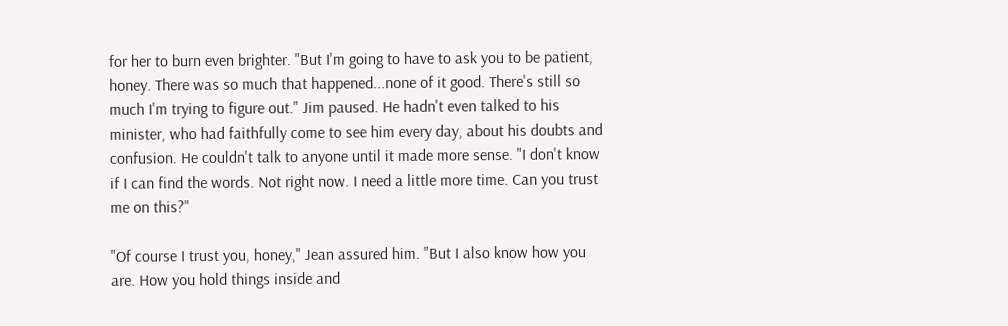for her to burn even brighter. "But I'm going to have to ask you to be patient, honey. There was so much that happened...none of it good. There's still so much I'm trying to figure out." Jim paused. He hadn't even talked to his minister, who had faithfully come to see him every day, about his doubts and confusion. He couldn't talk to anyone until it made more sense. "I don't know if I can find the words. Not right now. I need a little more time. Can you trust me on this?"

"Of course I trust you, honey," Jean assured him. "But I also know how you are. How you hold things inside and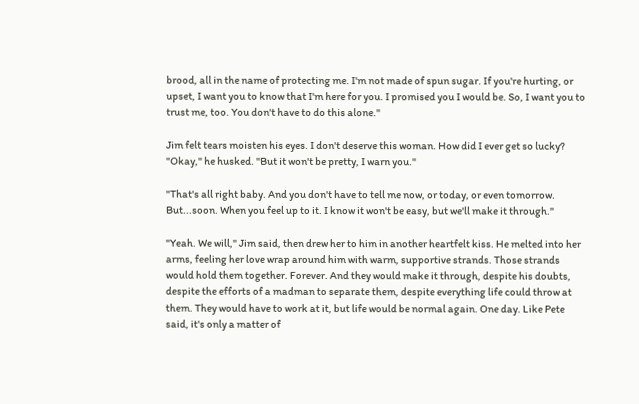brood, all in the name of protecting me. I'm not made of spun sugar. If you're hurting, or upset, I want you to know that I'm here for you. I promised you I would be. So, I want you to trust me, too. You don't have to do this alone."

Jim felt tears moisten his eyes. I don't deserve this woman. How did I ever get so lucky? "Okay," he husked. "But it won't be pretty, I warn you."

"That's all right baby. And you don't have to tell me now, or today, or even tomorrow. But...soon. When you feel up to it. I know it won't be easy, but we'll make it through."

"Yeah. We will," Jim said, then drew her to him in another heartfelt kiss. He melted into her arms, feeling her love wrap around him with warm, supportive strands. Those strands would hold them together. Forever. And they would make it through, despite his doubts, despite the efforts of a madman to separate them, despite everything life could throw at them. They would have to work at it, but life would be normal again. One day. Like Pete said, it's only a matter of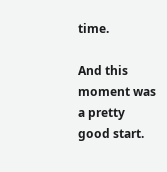time.

And this moment was a pretty good start.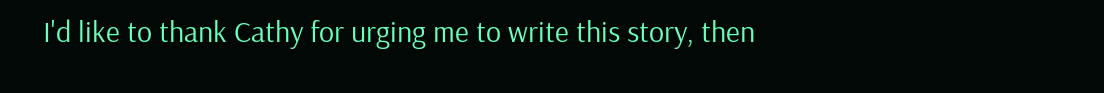I'd like to thank Cathy for urging me to write this story, then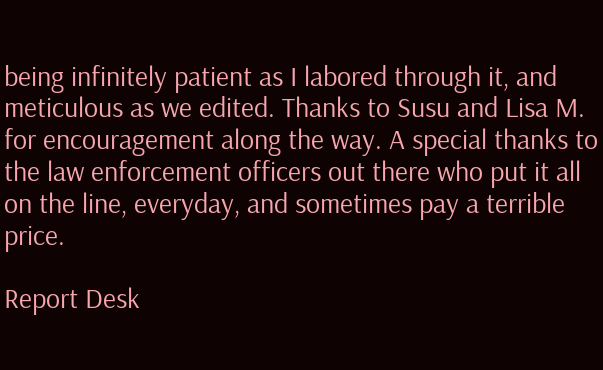being infinitely patient as I labored through it, and meticulous as we edited. Thanks to Susu and Lisa M. for encouragement along the way. A special thanks to the law enforcement officers out there who put it all on the line, everyday, and sometimes pay a terrible price.

Report Desk